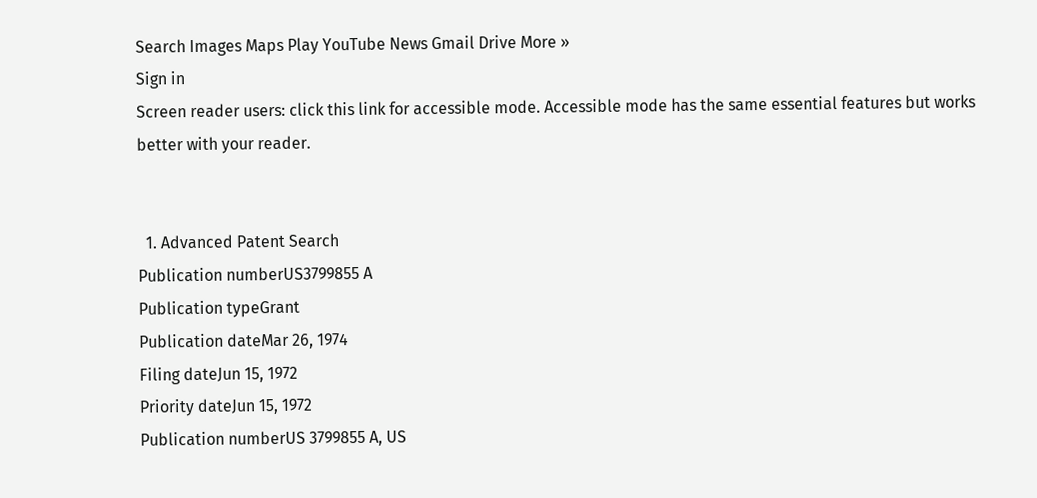Search Images Maps Play YouTube News Gmail Drive More »
Sign in
Screen reader users: click this link for accessible mode. Accessible mode has the same essential features but works better with your reader.


  1. Advanced Patent Search
Publication numberUS3799855 A
Publication typeGrant
Publication dateMar 26, 1974
Filing dateJun 15, 1972
Priority dateJun 15, 1972
Publication numberUS 3799855 A, US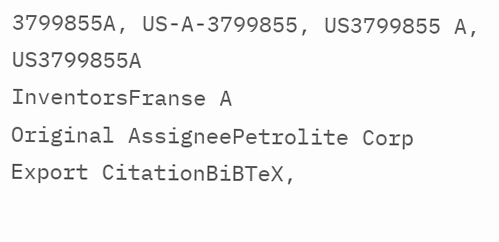3799855A, US-A-3799855, US3799855 A, US3799855A
InventorsFranse A
Original AssigneePetrolite Corp
Export CitationBiBTeX,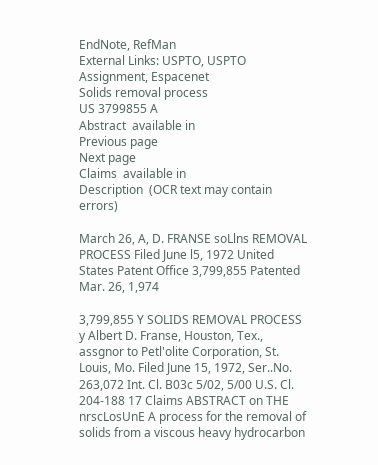EndNote, RefMan
External Links: USPTO, USPTO Assignment, Espacenet
Solids removal process
US 3799855 A
Abstract  available in
Previous page
Next page
Claims  available in
Description  (OCR text may contain errors)

March 26, A, D. FRANSE soLlns REMOVAL PROCESS Filed June l5, 1972 United States Patent Office 3,799,855 Patented Mar. 26, 1,974

3,799,855 Y SOLIDS REMOVAL PROCESS y Albert D. Franse, Houston, Tex., assgnor to Petl'olite Corporation, St. Louis, Mo. Filed June 15, 1972, Ser..No. 263,072 Int. Cl. B03c 5/02, 5/00 U.S. Cl. 204-188 17 Claims ABSTRACT on THE nrscLosUnE A process for the removal of solids from a viscous heavy hydrocarbon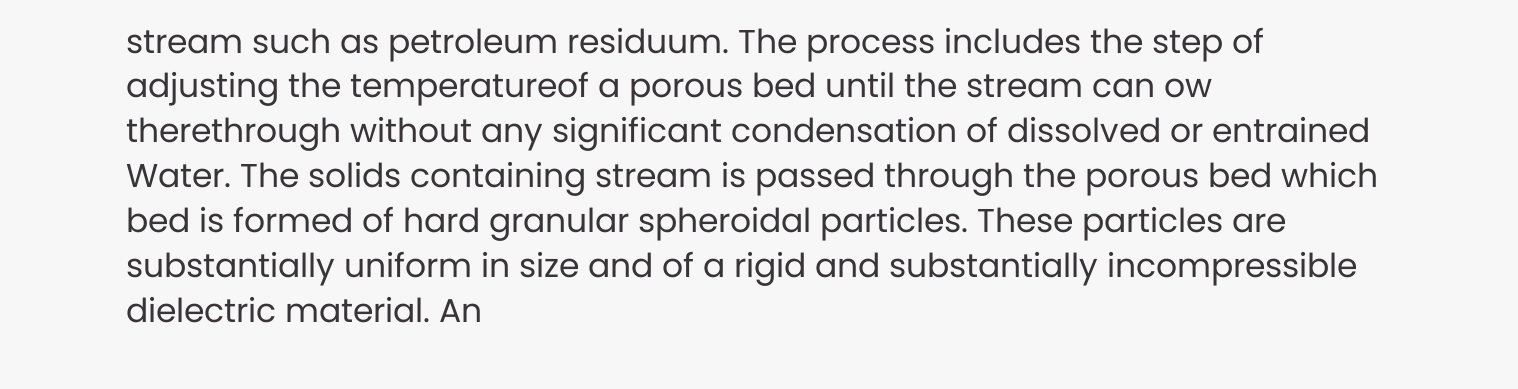stream such as petroleum residuum. The process includes the step of adjusting the temperatureof a porous bed until the stream can ow therethrough without any significant condensation of dissolved or entrained Water. The solids containing stream is passed through the porous bed which bed is formed of hard granular spheroidal particles. These particles are substantially uniform in size and of a rigid and substantially incompressible dielectric material. An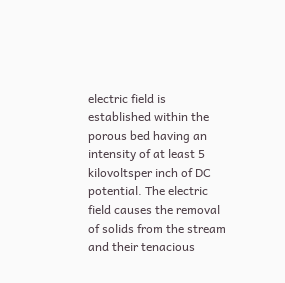electric field is established within the porous bed having an intensity of at least 5 kilovoltsper inch of DC potential. The electric field causes the removal of solids from the stream and their tenacious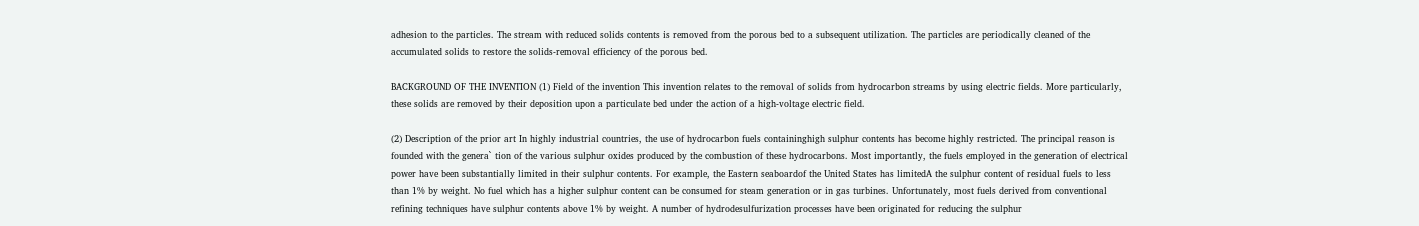adhesion to the particles. The stream with reduced solids contents is removed from the porous bed to a subsequent utilization. The particles are periodically cleaned of the accumulated solids to restore the solids-removal efficiency of the porous bed.

BACKGROUND OF THE INVENTION (1) Field of the invention This invention relates to the removal of solids from hydrocarbon streams by using electric fields. More particularly, these solids are removed by their deposition upon a particulate bed under the action of a high-voltage electric field.

(2) Description of the prior art In highly industrial countries, the use of hydrocarbon fuels containinghigh sulphur contents has become highly restricted. The principal reason is founded with the genera` tion of the various sulphur oxides produced by the combustion of these hydrocarbons. Most importantly, the fuels employed in the generation of electrical power have been substantially limited in their sulphur contents. For example, the Eastern seaboardof the United States has limitedA the sulphur content of residual fuels to less than 1% by weight. No fuel which has a higher sulphur content can be consumed for steam generation or in gas turbines. Unfortunately, most fuels derived from conventional refining techniques have sulphur contents above 1% by weight. A number of hydrodesulfurization processes have been originated for reducing the sulphur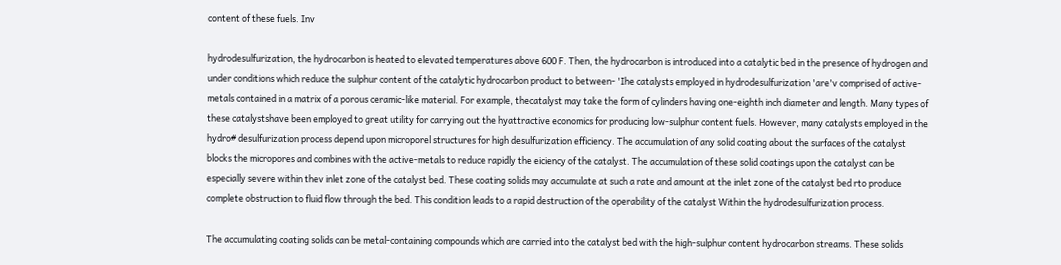content of these fuels. Inv

hydrodesulfurization, the hydrocarbon is heated to elevated temperatures above 600 F. Then, the hydrocarbon is introduced into a catalytic bed in the presence of hydrogen and under conditions which reduce the sulphur content of the catalytic hydrocarbon product to between- 'Ihe catalysts employed in hydrodesulfurization 'are'v comprised of active-metals contained in a matrix of a porous ceramic-like material. For example, thecatalyst may take the form of cylinders having one-eighth inch diameter and length. Many types of these catalystshave been employed to great utility for carrying out the hyattractive economics for producing low-sulphur content fuels. However, many catalysts employed in the hydro# desulfurization process depend upon microporel structures for high desulfurization efficiency. The accumulation of any solid coating about the surfaces of the catalyst blocks the micropores and combines with the active-metals to reduce rapidly the eiciency of the catalyst. The accumulation of these solid coatings upon the catalyst can be especially severe within thev inlet zone of the catalyst bed. These coating solids may accumulate at such a rate and amount at the inlet zone of the catalyst bed rto produce complete obstruction to fluid flow through the bed. This condition leads to a rapid destruction of the operability of the catalyst Within the hydrodesulfurization process.

The accumulating coating solids can be metal-containing compounds which are carried into the catalyst bed with the high-sulphur content hydrocarbon streams. These solids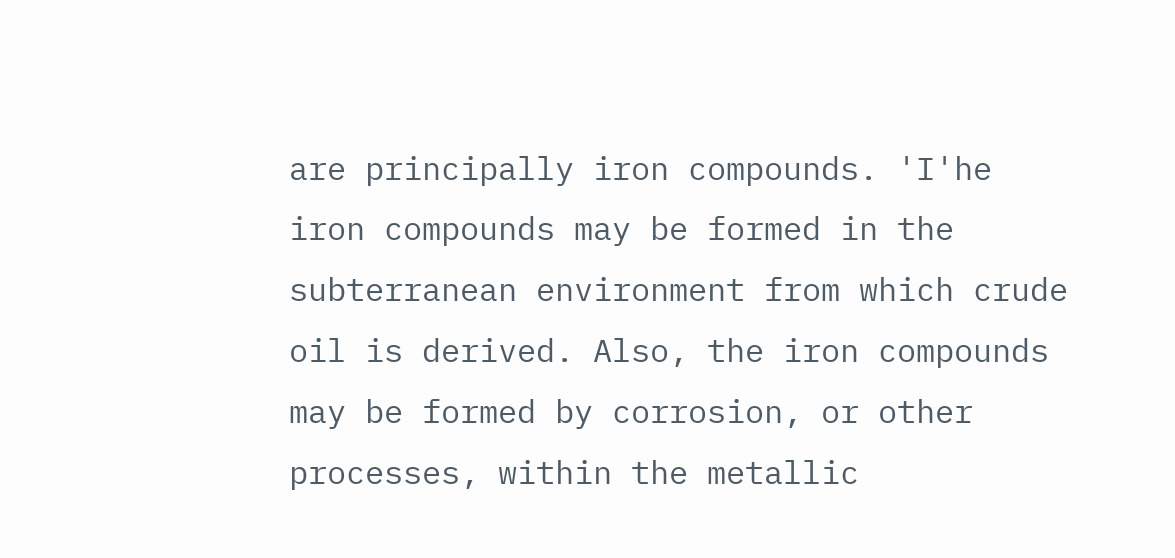are principally iron compounds. 'I'he iron compounds may be formed in the subterranean environment from which crude oil is derived. Also, the iron compounds may be formed by corrosion, or other processes, within the metallic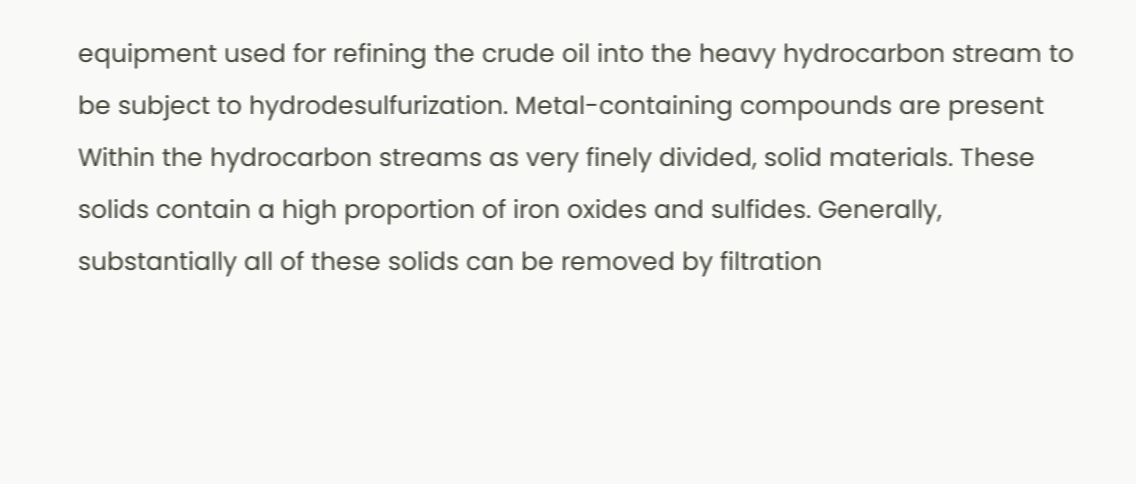equipment used for refining the crude oil into the heavy hydrocarbon stream to be subject to hydrodesulfurization. Metal-containing compounds are present Within the hydrocarbon streams as very finely divided, solid materials. These solids contain a high proportion of iron oxides and sulfides. Generally, substantially all of these solids can be removed by filtration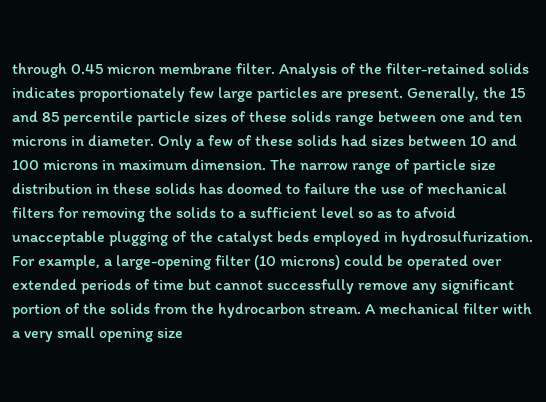through 0.45 micron membrane filter. Analysis of the filter-retained solids indicates proportionately few large particles are present. Generally, the 15 and 85 percentile particle sizes of these solids range between one and ten microns in diameter. Only a few of these solids had sizes between 10 and 100 microns in maximum dimension. The narrow range of particle size distribution in these solids has doomed to failure the use of mechanical filters for removing the solids to a sufficient level so as to afvoid unacceptable plugging of the catalyst beds employed in hydrosulfurization. For example, a large-opening filter (10 microns) could be operated over extended periods of time but cannot successfully remove any significant portion of the solids from the hydrocarbon stream. A mechanical filter with a very small opening size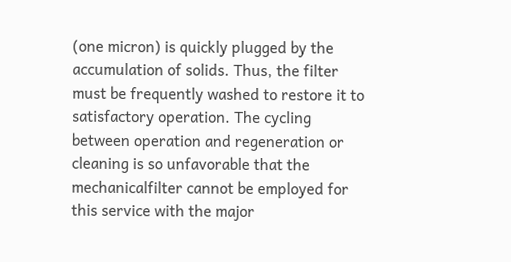(one micron) is quickly plugged by the accumulation of solids. Thus, the filter must be frequently washed to restore it to satisfactory operation. The cycling between operation and regeneration or cleaning is so unfavorable that the mechanicalfilter cannot be employed for this service with the major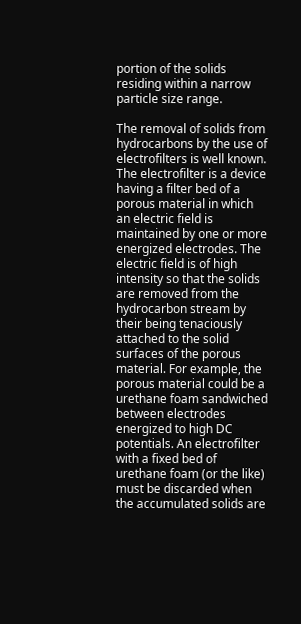portion of the solids residing within a narrow particle size range.

The removal of solids from hydrocarbons by the use of electrofilters is well known. The electrofilter is a device having a filter bed of a porous material in which an electric field is maintained by one or more energized electrodes. The electric field is of high intensity so that the solids are removed from the hydrocarbon stream by their being tenaciously attached to the solid surfaces of the porous material. For example, the porous material could be a urethane foam sandwiched between electrodes energized to high DC potentials. An electrofilter with a fixed bed of urethane foam (or the like) must be discarded when the accumulated solids are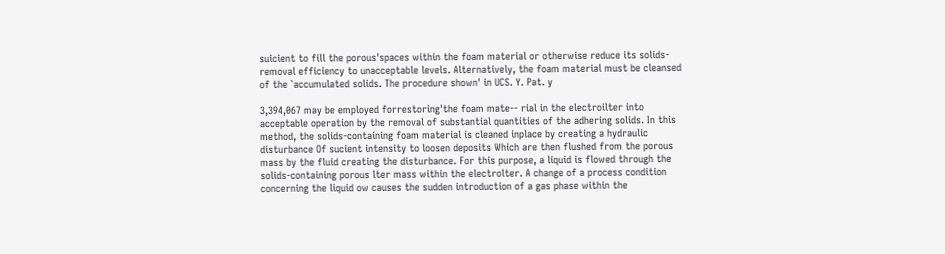suicient to fill the porous'spaces within the foam material or otherwise reduce its solids-removal efficiency to unacceptable levels. Alternatively, the foam material must be cleansed of the `accumulated solids. The procedure shown' in UCS. Y. Pat. y

3,394,067 may be employed forrestoring'the foam mate-- rial in the electroilter into acceptable operation by the removal of substantial quantities of the adhering solids. In this method, the solids-containing foam material is cleaned inplace by creating a hydraulic disturbance Of sucient intensity to loosen deposits Which are then flushed from the porous mass by the fluid creating the disturbance. For this purpose, a liquid is flowed through the solids-containing porous lter mass within the electrolter. A change of a process condition concerning the liquid ow causes the sudden introduction of a gas phase within the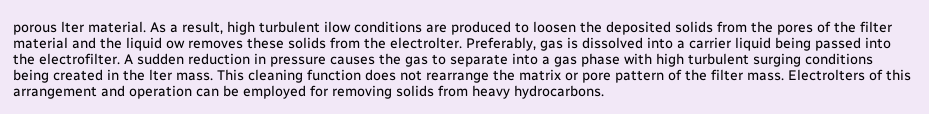porous lter material. As a result, high turbulent ilow conditions are produced to loosen the deposited solids from the pores of the filter material and the liquid ow removes these solids from the electrolter. Preferably, gas is dissolved into a carrier liquid being passed into the electrofilter. A sudden reduction in pressure causes the gas to separate into a gas phase with high turbulent surging conditions being created in the lter mass. This cleaning function does not rearrange the matrix or pore pattern of the filter mass. Electrolters of this arrangement and operation can be employed for removing solids from heavy hydrocarbons.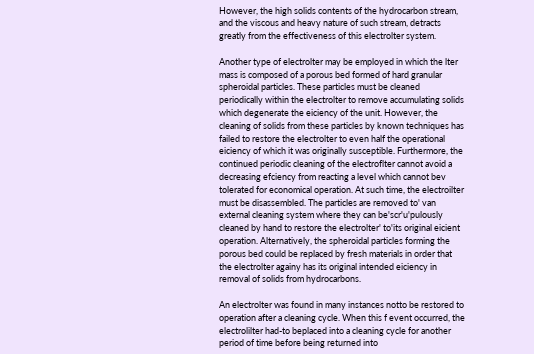However, the high solids contents of the hydrocarbon stream, and the viscous and heavy nature of such stream, detracts greatly from the effectiveness of this electrolter system.

Another type of electrolter may be employed in which the lter mass is composed of a porous bed formed of hard granular spheroidal particles. These particles must be cleaned periodically within the electrolter to remove accumulating solids which degenerate the eiciency of the unit. However, the cleaning of solids from these particles by known techniques has failed to restore the electrolter to even half the operational eiciency of which it was originally susceptible. Furthermore, the continued periodic cleaning of the electroflter cannot avoid a decreasing efciency from reacting a level which cannot bev tolerated for economical operation. At such time, the electroilter must be disassembled. The particles are removed to' van external cleaning system where they can be'scr'u'pulously cleaned by hand to restore the electrolter' to'its original eicient operation. Alternatively, the spheroidal particles forming the porous bed could be replaced by fresh materials in order that the electrolter againy has its original intended eiciency in removal of solids from hydrocarbons.

An electrolter was found in many instances notto be restored to operation after a cleaning cycle. When this f event occurred, the electrolilter had-to beplaced into a cleaning cycle for another period of time before being returned into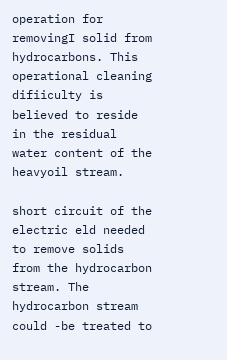operation for removingI solid from hydrocarbons. This operational cleaning difiiculty is believed to reside in the residual water content of the heavyoil stream.

short circuit of the electric eld needed to remove solids from the hydrocarbon stream. The hydrocarbon stream could -be treated to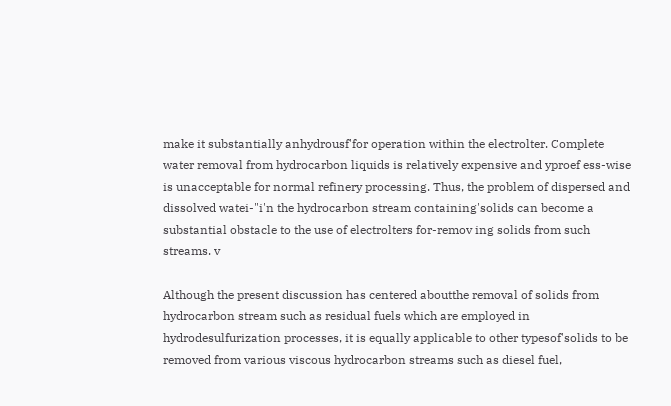make it substantially anhydrousf'for operation within the electrolter. Complete water removal from hydrocarbon liquids is relatively expensive and yproef ess-wise is unacceptable for normal refinery processing. Thus, the problem of dispersed and dissolved watei-"i'n the hydrocarbon stream containing'solids can become a substantial obstacle to the use of electrolters for-remov ing solids from such streams. v

Although the present discussion has centered aboutthe removal of solids from hydrocarbon stream such as residual fuels which are employed in hydrodesulfurization processes, it is equally applicable to other typesof'solids to be removed from various viscous hydrocarbon streams such as diesel fuel,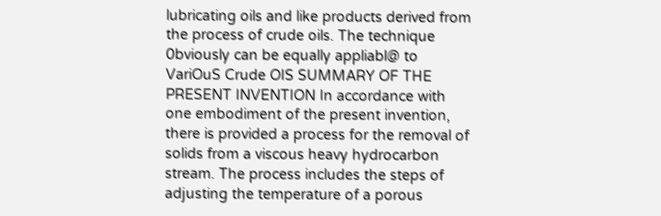lubricating oils and like products derived from the process of crude oils. The technique 0bviously can be equally appliabl@ to VariOuS Crude OIS SUMMARY OF THE PRESENT INVENTION In accordance with one embodiment of the present invention, there is provided a process for the removal of solids from a viscous heavy hydrocarbon stream. The process includes the steps of adjusting the temperature of a porous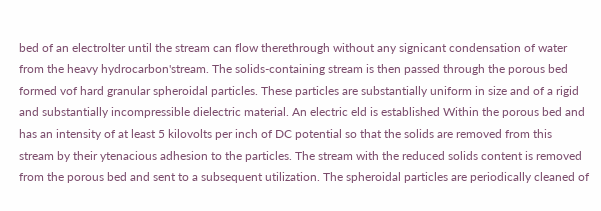bed of an electrolter until the stream can flow therethrough without any signicant condensation of water from the heavy hydrocarbon'stream. The solids-containing stream is then passed through the porous bed formed vof hard granular spheroidal particles. These particles are substantially uniform in size and of a rigid and substantially incompressible dielectric material. An electric eld is established Within the porous bed and has an intensity of at least 5 kilovolts per inch of DC potential so that the solids are removed from this stream by their ytenacious adhesion to the particles. The stream with the reduced solids content is removed from the porous bed and sent to a subsequent utilization. The spheroidal particles are periodically cleaned of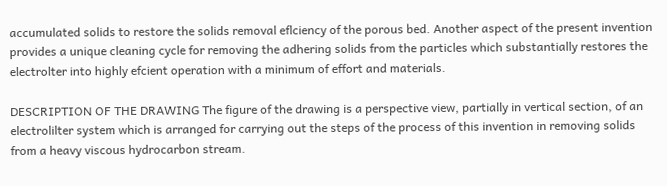accumulated solids to restore the solids removal eflciency of the porous bed. Another aspect of the present invention provides a unique cleaning cycle for removing the adhering solids from the particles which substantially restores the electrolter into highly efcient operation with a minimum of effort and materials.

DESCRIPTION OF THE DRAWING The figure of the drawing is a perspective view, partially in vertical section, of an electrolilter system which is arranged for carrying out the steps of the process of this invention in removing solids from a heavy viscous hydrocarbon stream.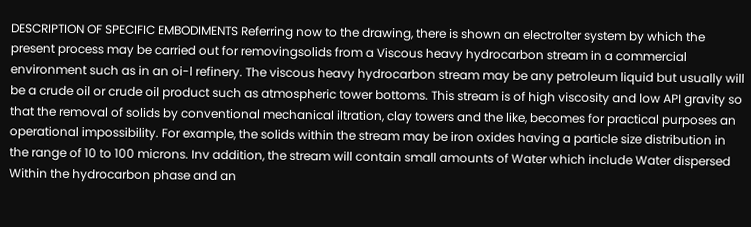DESCRIPTION OF SPECIFIC EMBODIMENTS Referring now to the drawing, there is shown an electrolter system by which the present process may be carried out for removingsolids from a Viscous heavy hydrocarbon stream in a commercial environment such as in an oi-l refinery. The viscous heavy hydrocarbon stream may be any petroleum liquid but usually will be a crude oil or crude oil product such as atmospheric tower bottoms. This stream is of high viscosity and low API gravity so that the removal of solids by conventional mechanical iltration, clay towers and the like, becomes for practical purposes an operational impossibility. For example, the solids within the stream may be iron oxides having a particle size distribution in the range of 10 to 100 microns. Inv addition, the stream will contain small amounts of Water which include Water dispersed Within the hydrocarbon phase and an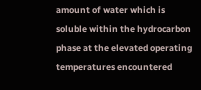amount of water which is soluble within the hydrocarbon phase at the elevated operating temperatures encountered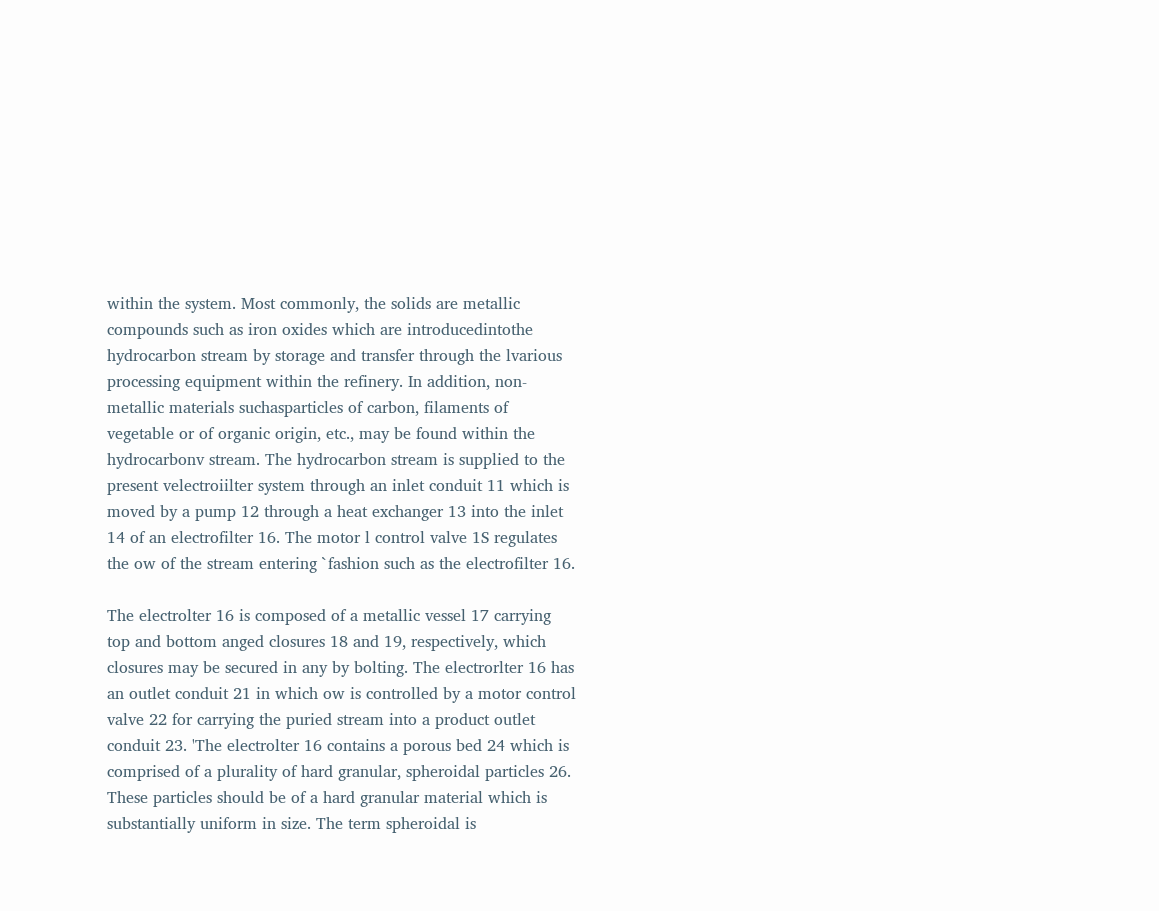within the system. Most commonly, the solids are metallic compounds such as iron oxides which are introducedintothe hydrocarbon stream by storage and transfer through the lvarious processing equipment within the refinery. In addition, non-metallic materials suchasparticles of carbon, filaments of vegetable or of organic origin, etc., may be found within the hydrocarbonv stream. The hydrocarbon stream is supplied to the present velectroiilter system through an inlet conduit 11 which is moved by a pump 12 through a heat exchanger 13 into the inlet 14 of an electrofilter 16. The motor l control valve 1S regulates the ow of the stream entering `fashion such as the electrofilter 16.

The electrolter 16 is composed of a metallic vessel 17 carrying top and bottom anged closures 18 and 19, respectively, which closures may be secured in any by bolting. The electrorlter 16 has an outlet conduit 21 in which ow is controlled by a motor control valve 22 for carrying the puried stream into a product outlet conduit 23. 'The electrolter 16 contains a porous bed 24 which is comprised of a plurality of hard granular, spheroidal particles 26. These particles should be of a hard granular material which is substantially uniform in size. The term spheroidal is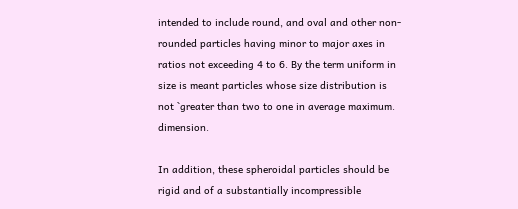intended to include round, and oval and other non-rounded particles having minor to major axes in ratios not exceeding 4 to 6. By the term uniform in size is meant particles whose size distribution is not `greater than two to one in average maximum. dimension.

In addition, these spheroidal particles should be rigid and of a substantially incompressible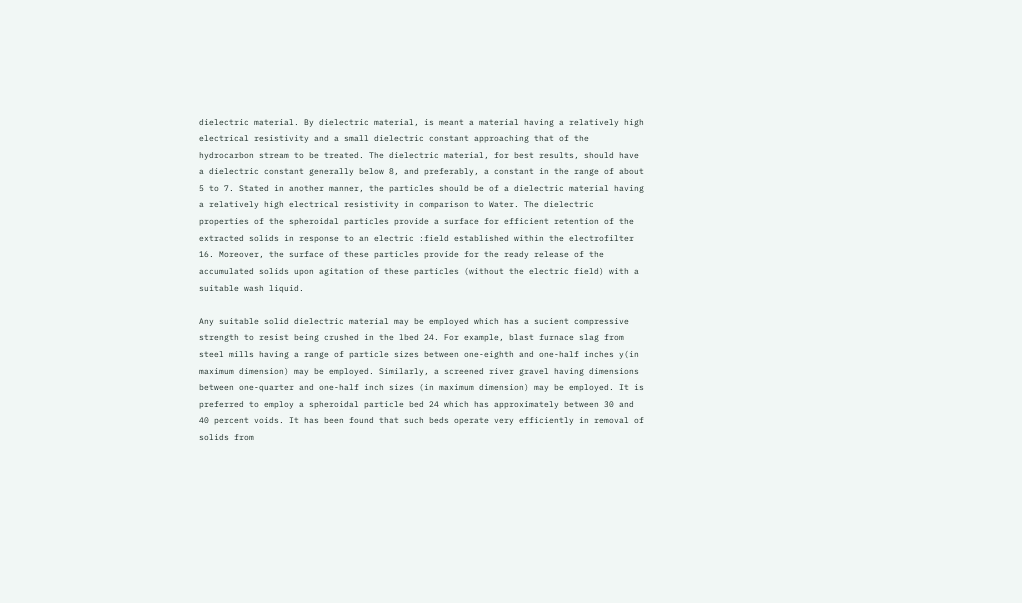dielectric material. By dielectric material, is meant a material having a relatively high electrical resistivity and a small dielectric constant approaching that of the hydrocarbon stream to be treated. The dielectric material, for best results, should have a dielectric constant generally below 8, and preferably, a constant in the range of about 5 to 7. Stated in another manner, the particles should be of a dielectric material having a relatively high electrical resistivity in comparison to Water. The dielectric properties of the spheroidal particles provide a surface for efficient retention of the extracted solids in response to an electric :field established within the electrofilter 16. Moreover, the surface of these particles provide for the ready release of the accumulated solids upon agitation of these particles (without the electric field) with a suitable wash liquid.

Any suitable solid dielectric material may be employed which has a sucient compressive strength to resist being crushed in the lbed 24. For example, blast furnace slag from steel mills having a range of particle sizes between one-eighth and one-half inches y(in maximum dimension) may be employed. Similarly, a screened river gravel having dimensions between one-quarter and one-half inch sizes (in maximum dimension) may be employed. It is preferred to employ a spheroidal particle bed 24 which has approximately between 30 and 40 percent voids. It has been found that such beds operate very efficiently in removal of solids from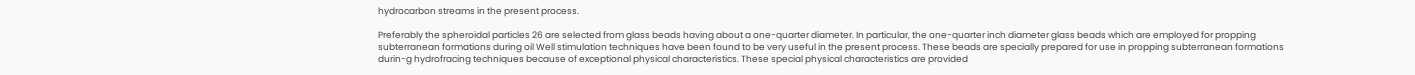hydrocarbon streams in the present process.

Preferably the spheroidal particles 26 are selected from glass beads having about a one-quarter diameter. In particular, the one-quarter inch diameter glass beads which are employed for propping subterranean formations during oil Well stimulation techniques have been found to be very useful in the present process. These beads are specially prepared for use in propping subterranean formations durin-g hydrofracing techniques because of exceptional physical characteristics. These special physical characteristics are provided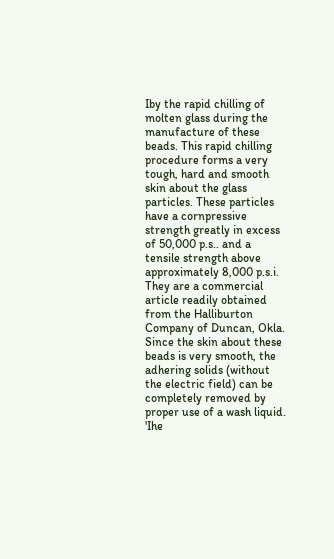Iby the rapid chilling of molten glass during the manufacture of these beads. This rapid chilling procedure forms a very tough, hard and smooth skin about the glass particles. These particles have a cornpressive strength greatly in excess of 50,000 p.s.. and a tensile strength above approximately 8,000 p.s.i. They are a commercial article readily obtained from the Halliburton Company of Duncan, Okla. Since the skin about these beads is very smooth, the adhering solids (without the electric field) can be completely removed by proper use of a wash liquid. 'Ihe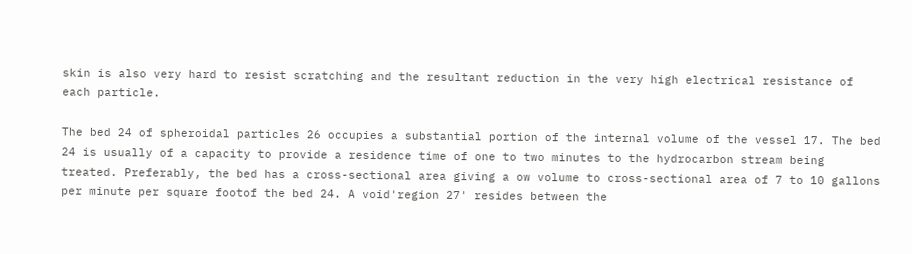skin is also very hard to resist scratching and the resultant reduction in the very high electrical resistance of each particle.

The bed 24 of spheroidal particles 26 occupies a substantial portion of the internal volume of the vessel 17. The bed 24 is usually of a capacity to provide a residence time of one to two minutes to the hydrocarbon stream being treated. Preferably, the bed has a cross-sectional area giving a ow volume to cross-sectional area of 7 to 10 gallons per minute per square footof the bed 24. A void'region 27' resides between the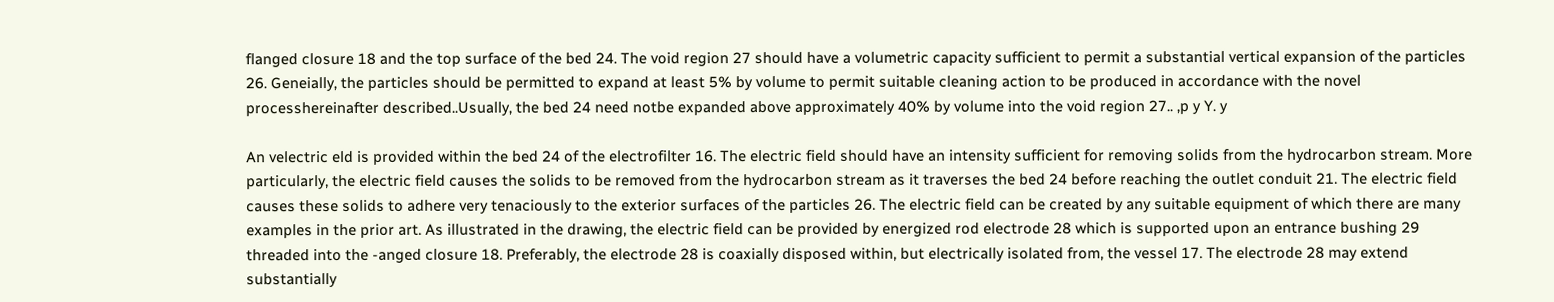flanged closure 18 and the top surface of the bed 24. The void region 27 should have a volumetric capacity sufficient to permit a substantial vertical expansion of the particles 26. Geneially, the particles should be permitted to expand at least 5% by volume to permit suitable cleaning action to be produced in accordance with the novel processhereinafter described..Usually, the bed 24 need notbe expanded above approximately 40% by volume into the void region 27.. ,p y Y. y

An velectric eld is provided within the bed 24 of the electrofilter 16. The electric field should have an intensity sufficient for removing solids from the hydrocarbon stream. More particularly, the electric field causes the solids to be removed from the hydrocarbon stream as it traverses the bed 24 before reaching the outlet conduit 21. The electric field causes these solids to adhere very tenaciously to the exterior surfaces of the particles 26. The electric field can be created by any suitable equipment of which there are many examples in the prior art. As illustrated in the drawing, the electric field can be provided by energized rod electrode 28 which is supported upon an entrance bushing 29 threaded into the -anged closure 18. Preferably, the electrode 28 is coaxially disposed within, but electrically isolated from, the vessel 17. The electrode 28 may extend substantially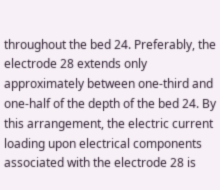throughout the bed 24. Preferably, the electrode 28 extends only approximately between one-third and one-half of the depth of the bed 24. By this arrangement, the electric current loading upon electrical components associated with the electrode 28 is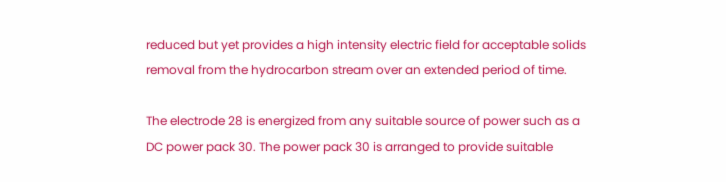reduced but yet provides a high intensity electric field for acceptable solids removal from the hydrocarbon stream over an extended period of time.

The electrode 28 is energized from any suitable source of power such as a DC power pack 30. The power pack 30 is arranged to provide suitable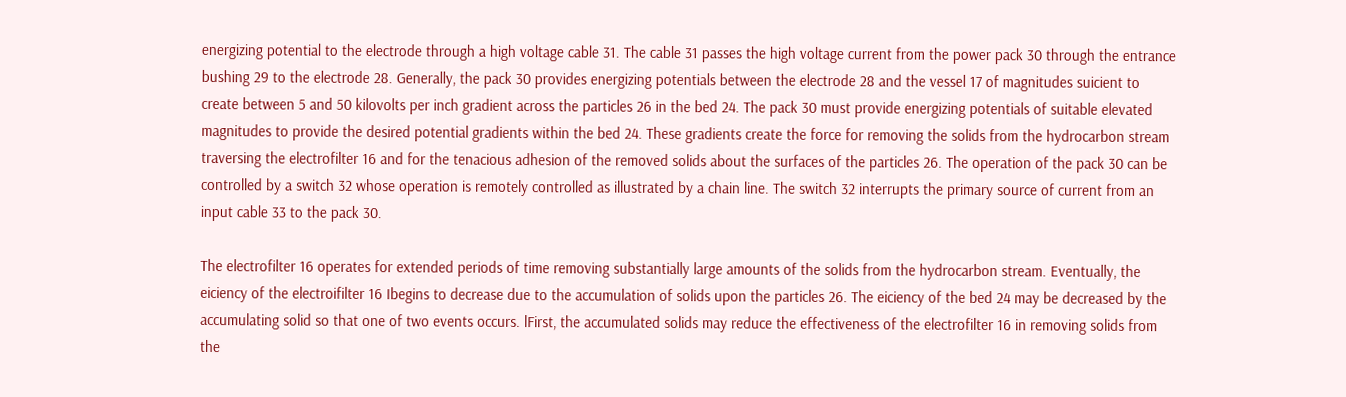energizing potential to the electrode through a high voltage cable 31. The cable 31 passes the high voltage current from the power pack 30 through the entrance bushing 29 to the electrode 28. Generally, the pack 30 provides energizing potentials between the electrode 28 and the vessel 17 of magnitudes suicient to create between 5 and 50 kilovolts per inch gradient across the particles 26 in the bed 24. The pack 30 must provide energizing potentials of suitable elevated magnitudes to provide the desired potential gradients within the bed 24. These gradients create the force for removing the solids from the hydrocarbon stream traversing the electrofilter 16 and for the tenacious adhesion of the removed solids about the surfaces of the particles 26. The operation of the pack 30 can be controlled by a switch 32 whose operation is remotely controlled as illustrated by a chain line. The switch 32 interrupts the primary source of current from an input cable 33 to the pack 30.

The electrofilter 16 operates for extended periods of time removing substantially large amounts of the solids from the hydrocarbon stream. Eventually, the eiciency of the electroifilter 16 Ibegins to decrease due to the accumulation of solids upon the particles 26. The eiciency of the bed 24 may be decreased by the accumulating solid so that one of two events occurs. lFirst, the accumulated solids may reduce the effectiveness of the electrofilter 16 in removing solids from the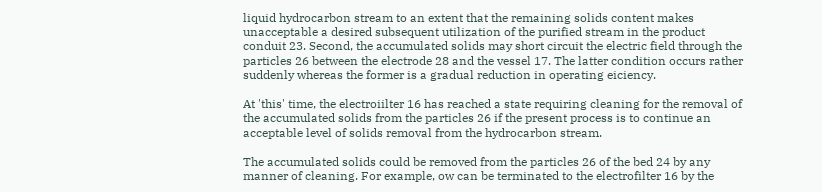liquid hydrocarbon stream to an extent that the remaining solids content makes unacceptable a desired subsequent utilization of the purified stream in the product conduit 23. Second, the accumulated solids may short circuit the electric field through the particles 26 between the electrode 28 and the vessel 17. The latter condition occurs rather suddenly whereas the former is a gradual reduction in operating eiciency.

At 'this' time, the electroiilter 16 has reached a state requiring cleaning for the removal of the accumulated solids from the particles 26 if the present process is to continue an acceptable level of solids removal from the hydrocarbon stream.

The accumulated solids could be removed from the particles 26 of the bed 24 by any manner of cleaning. For example, ow can be terminated to the electrofilter 16 by the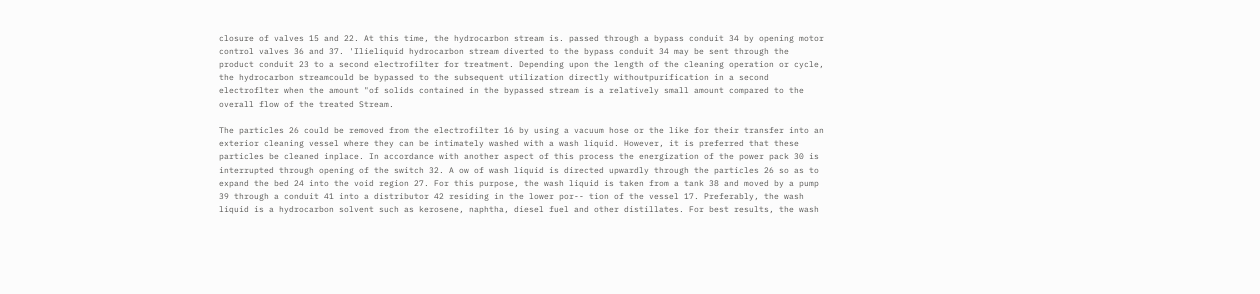closure of valves 15 and 22. At this time, the hydrocarbon stream is. passed through a bypass conduit 34 by opening motor control valves 36 and 37. 'Ilieliquid hydrocarbon stream diverted to the bypass conduit 34 may be sent through the product conduit 23 to a second electrofilter for treatment. Depending upon the length of the cleaning operation or cycle, the hydrocarbon streamcould be bypassed to the subsequent utilization directly withoutpurification in a second electroflter when the amount "of solids contained in the bypassed stream is a relatively small amount compared to the overall flow of the treated Stream.

The particles 26 could be removed from the electrofilter 16 by using a vacuum hose or the like for their transfer into an exterior cleaning vessel where they can be intimately washed with a wash liquid. However, it is preferred that these particles be cleaned inplace. In accordance with another aspect of this process the energization of the power pack 30 is interrupted through opening of the switch 32. A ow of wash liquid is directed upwardly through the particles 26 so as to expand the bed 24 into the void region 27. For this purpose, the wash liquid is taken from a tank 38 and moved by a pump 39 through a conduit 41 into a distributor 42 residing in the lower por-- tion of the vessel 17. Preferably, the wash liquid is a hydrocarbon solvent such as kerosene, naphtha, diesel fuel and other distillates. For best results, the wash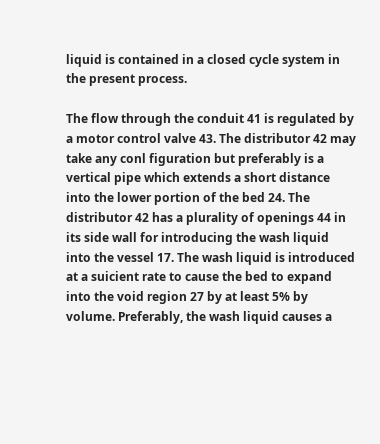liquid is contained in a closed cycle system in the present process.

The flow through the conduit 41 is regulated by a motor control valve 43. The distributor 42 may take any conl figuration but preferably is a vertical pipe which extends a short distance into the lower portion of the bed 24. The distributor 42 has a plurality of openings 44 in its side wall for introducing the wash liquid into the vessel 17. The wash liquid is introduced at a suicient rate to cause the bed to expand into the void region 27 by at least 5% by volume. Preferably, the wash liquid causes a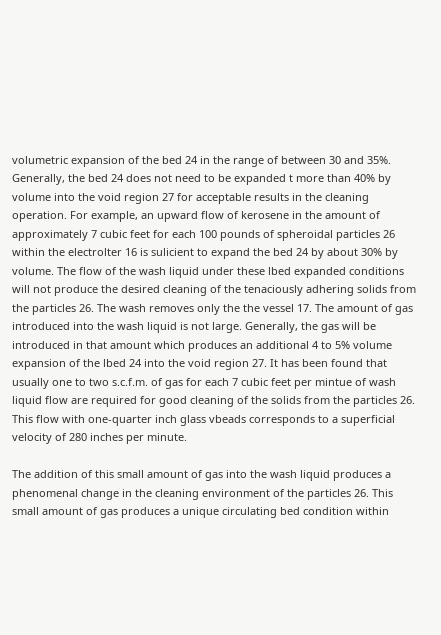volumetric expansion of the bed 24 in the range of between 30 and 35%. Generally, the bed 24 does not need to be expanded t more than 40% by volume into the void region 27 for acceptable results in the cleaning operation. For example, an upward flow of kerosene in the amount of approximately 7 cubic feet for each 100 pounds of spheroidal particles 26 within the electrolter 16 is sulicient to expand the bed 24 by about 30% by volume. The flow of the wash liquid under these lbed expanded conditions will not produce the desired cleaning of the tenaciously adhering solids from the particles 26. The wash removes only the the vessel 17. The amount of gas introduced into the wash liquid is not large. Generally, the gas will be introduced in that amount which produces an additional 4 to 5% volume expansion of the lbed 24 into the void region 27. It has been found that usually one to two s.c.f.m. of gas for each 7 cubic feet per mintue of wash liquid flow are required for good cleaning of the solids from the particles 26. This flow with one-quarter inch glass vbeads corresponds to a superficial velocity of 280 inches per minute.

The addition of this small amount of gas into the wash liquid produces a phenomenal change in the cleaning environment of the particles 26. This small amount of gas produces a unique circulating bed condition within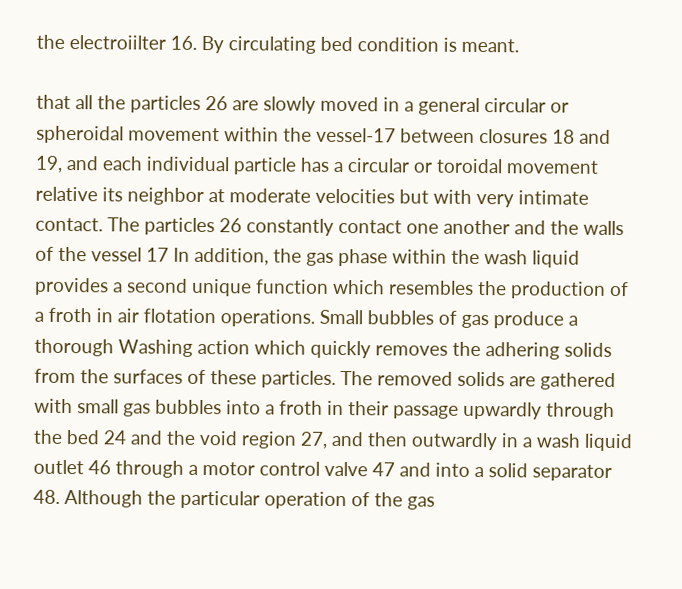the electroiilter 16. By circulating bed condition is meant.

that all the particles 26 are slowly moved in a general circular or spheroidal movement within the vessel-17 between closures 18 and 19, and each individual particle has a circular or toroidal movement relative its neighbor at moderate velocities but with very intimate contact. The particles 26 constantly contact one another and the walls of the vessel 17 In addition, the gas phase within the wash liquid provides a second unique function which resembles the production of a froth in air flotation operations. Small bubbles of gas produce a thorough Washing action which quickly removes the adhering solids from the surfaces of these particles. The removed solids are gathered with small gas bubbles into a froth in their passage upwardly through the bed 24 and the void region 27, and then outwardly in a wash liquid outlet 46 through a motor control valve 47 and into a solid separator 48. Although the particular operation of the gas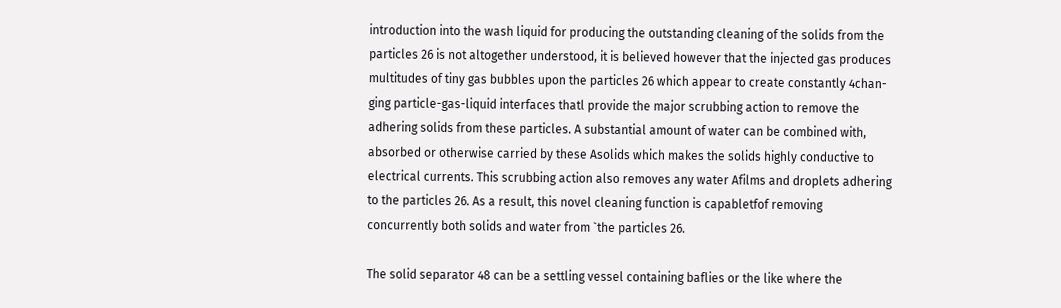introduction into the wash liquid for producing the outstanding cleaning of the solids from the particles 26 is not altogether understood, it is believed however that the injected gas produces multitudes of tiny gas bubbles upon the particles 26 which appear to create constantly 4chan-ging particle-gas-liquid interfaces thatl provide the major scrubbing action to remove the adhering solids from these particles. A substantial amount of water can be combined with, absorbed or otherwise carried by these Asolids which makes the solids highly conductive to electrical currents. This scrubbing action also removes any water Afilms and droplets adhering to the particles 26. As a result, this novel cleaning function is capabletfof removing concurrently both solids and water from `the particles 26.

The solid separator 48 can be a settling vessel containing baflies or the like where the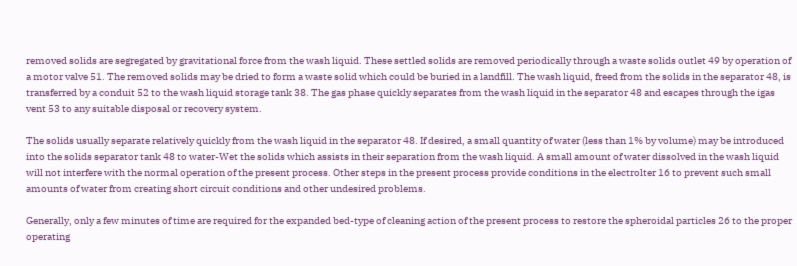removed solids are segregated by gravitational force from the wash liquid. These settled solids are removed periodically through a waste solids outlet 49 by operation of a motor valve 51. The removed solids may be dried to form a waste solid which could be buried in a landfill. The wash liquid, freed from the solids in the separator 48, is transferred by a conduit 52 to the wash liquid storage tank 38. The gas phase quickly separates from the wash liquid in the separator 48 and escapes through the igas vent 53 to any suitable disposal or recovery system.

The solids usually separate relatively quickly from the wash liquid in the separator 48. If desired, a small quantity of water (less than 1% by volume) may be introduced into the solids separator tank 48 to water-Wet the solids which assists in their separation from the wash liquid. A small amount of water dissolved in the wash liquid will not interfere with the normal operation of the present process. Other steps in the present process provide conditions in the electrolter 16 to prevent such small amounts of water from creating short circuit conditions and other undesired problems.

Generally, only a few minutes of time are required for the expanded bed-type of cleaning action of the present process to restore the spheroidal particles 26 to the proper operating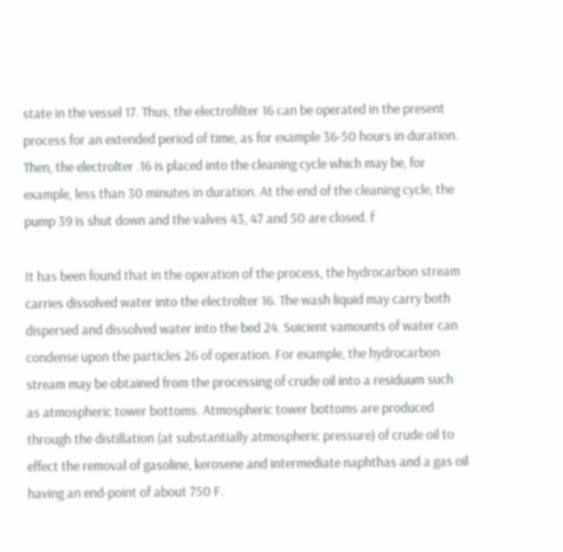state in the vessel 17. Thus, the electrofilter 16 can be operated in the present process for an extended period of time, as for example 36-50 hours in duration. Then, the electrolter .16 is placed into the cleaning cycle which may be, for example, less than 30 minutes in duration. At the end of the cleaning cycle, the pump 39 is shut down and the valves 43, 47 and 50 are closed. f

It has been found that in the operation of the process, the hydrocarbon stream carries dissolved water into the electrolter 16. The wash liquid may carry both dispersed and dissolved water into the bed 24. Suicient vamounts of water can condense upon the particles 26 of operation. For example, the hydrocarbon stream may be obtained from the processing of crude oil into a residuum such as atmospheric tower bottoms. Atmospheric tower bottoms are produced through the distillation (at substantially atmospheric pressure) of crude oil to effect the removal of gasoline, kerosene and intermediate naphthas and a gas oil having an end-point of about 750 F.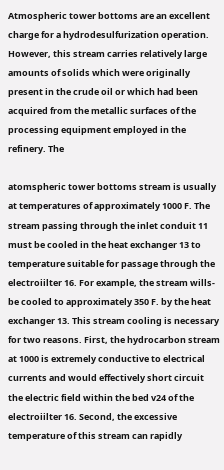Atmospheric tower bottoms are an excellent charge for a hydrodesulfurization operation. However, this stream carries relatively large amounts of solids which were originally present in the crude oil or which had been acquired from the metallic surfaces of the processing equipment employed in the refinery. The

atomspheric tower bottoms stream is usually at temperatures of approximately 1000 F. The stream passing through the inlet conduit 11 must be cooled in the heat exchanger 13 to temperature suitable for passage through the electroiilter 16. For example, the stream wills-be cooled to approximately 350 F. by the heat exchanger 13. This stream cooling is necessary for two reasons. First, the hydrocarbon stream at 1000 is extremely conductive to electrical currents and would effectively short circuit the electric field within the bed v24 of the electroiilter 16. Second, the excessive temperature of this stream can rapidly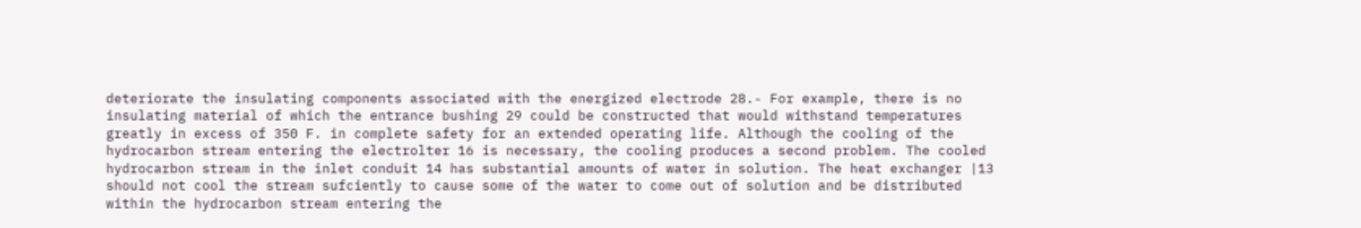deteriorate the insulating components associated with the energized electrode 28.- For example, there is no insulating material of which the entrance bushing 29 could be constructed that would withstand temperatures greatly in excess of 350 F. in complete safety for an extended operating life. Although the cooling of the hydrocarbon stream entering the electrolter 16 is necessary, the cooling produces a second problem. The cooled hydrocarbon stream in the inlet conduit 14 has substantial amounts of water in solution. The heat exchanger |13 should not cool the stream sufciently to cause some of the water to come out of solution and be distributed within the hydrocarbon stream entering the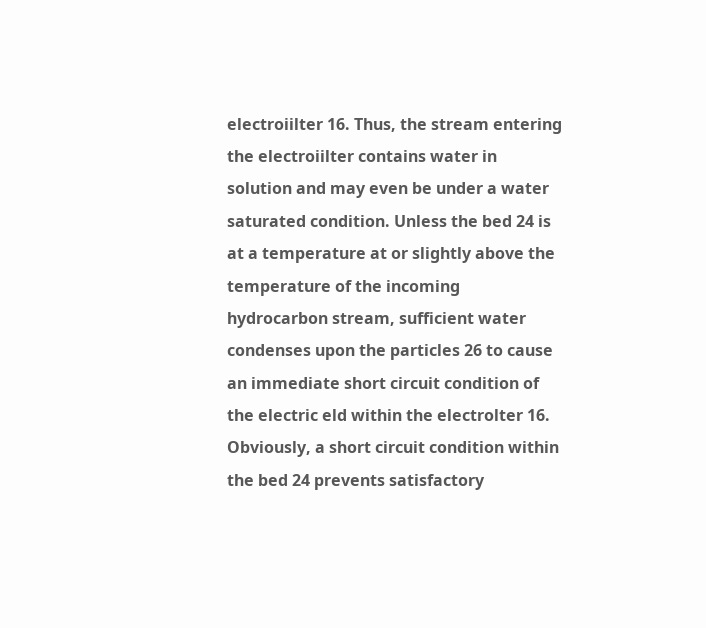electroiilter 16. Thus, the stream entering the electroiilter contains water in solution and may even be under a water saturated condition. Unless the bed 24 is at a temperature at or slightly above the temperature of the incoming hydrocarbon stream, sufficient water condenses upon the particles 26 to cause an immediate short circuit condition of the electric eld within the electrolter 16. Obviously, a short circuit condition within the bed 24 prevents satisfactory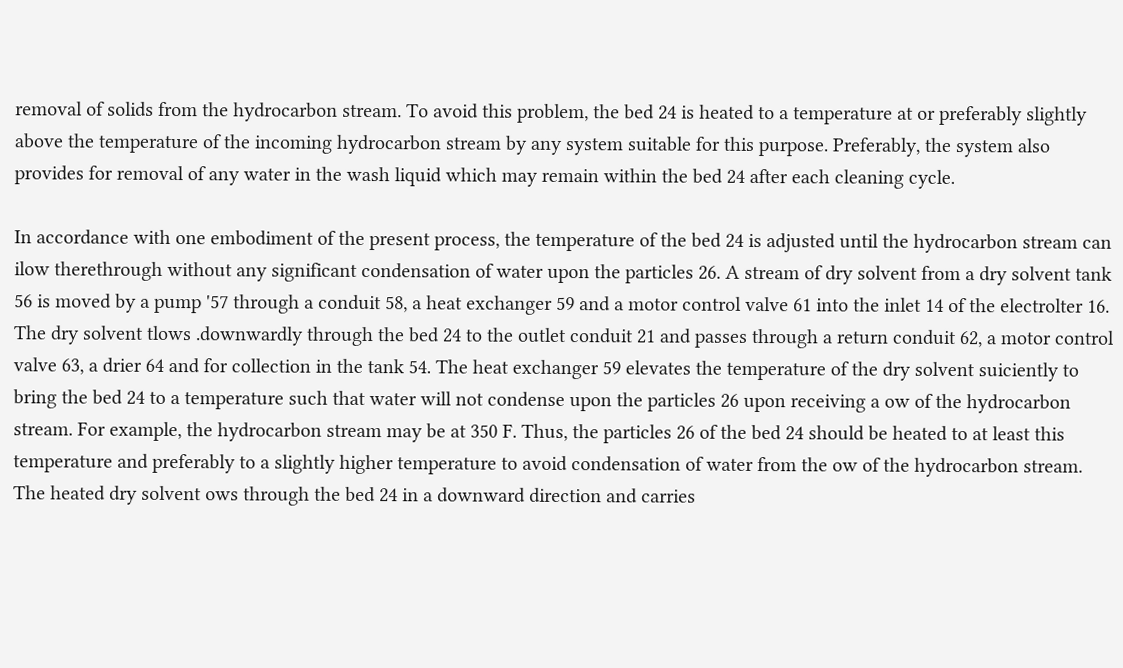removal of solids from the hydrocarbon stream. To avoid this problem, the bed 24 is heated to a temperature at or preferably slightly above the temperature of the incoming hydrocarbon stream by any system suitable for this purpose. Preferably, the system also provides for removal of any water in the wash liquid which may remain within the bed 24 after each cleaning cycle.

In accordance with one embodiment of the present process, the temperature of the bed 24 is adjusted until the hydrocarbon stream can ilow therethrough without any significant condensation of water upon the particles 26. A stream of dry solvent from a dry solvent tank 56 is moved by a pump '57 through a conduit 58, a heat exchanger 59 and a motor control valve 61 into the inlet 14 of the electrolter 16. The dry solvent tlows .downwardly through the bed 24 to the outlet conduit 21 and passes through a return conduit 62, a motor control valve 63, a drier 64 and for collection in the tank 54. The heat exchanger 59 elevates the temperature of the dry solvent suiciently to bring the bed 24 to a temperature such that water will not condense upon the particles 26 upon receiving a ow of the hydrocarbon stream. For example, the hydrocarbon stream may be at 350 F. Thus, the particles 26 of the bed 24 should be heated to at least this temperature and preferably to a slightly higher temperature to avoid condensation of water from the ow of the hydrocarbon stream. The heated dry solvent ows through the bed 24 in a downward direction and carries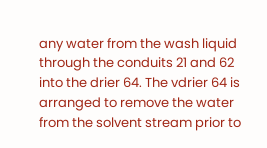any water from the wash liquid through the conduits 21 and 62 into the drier 64. The vdrier 64 is arranged to remove the water from the solvent stream prior to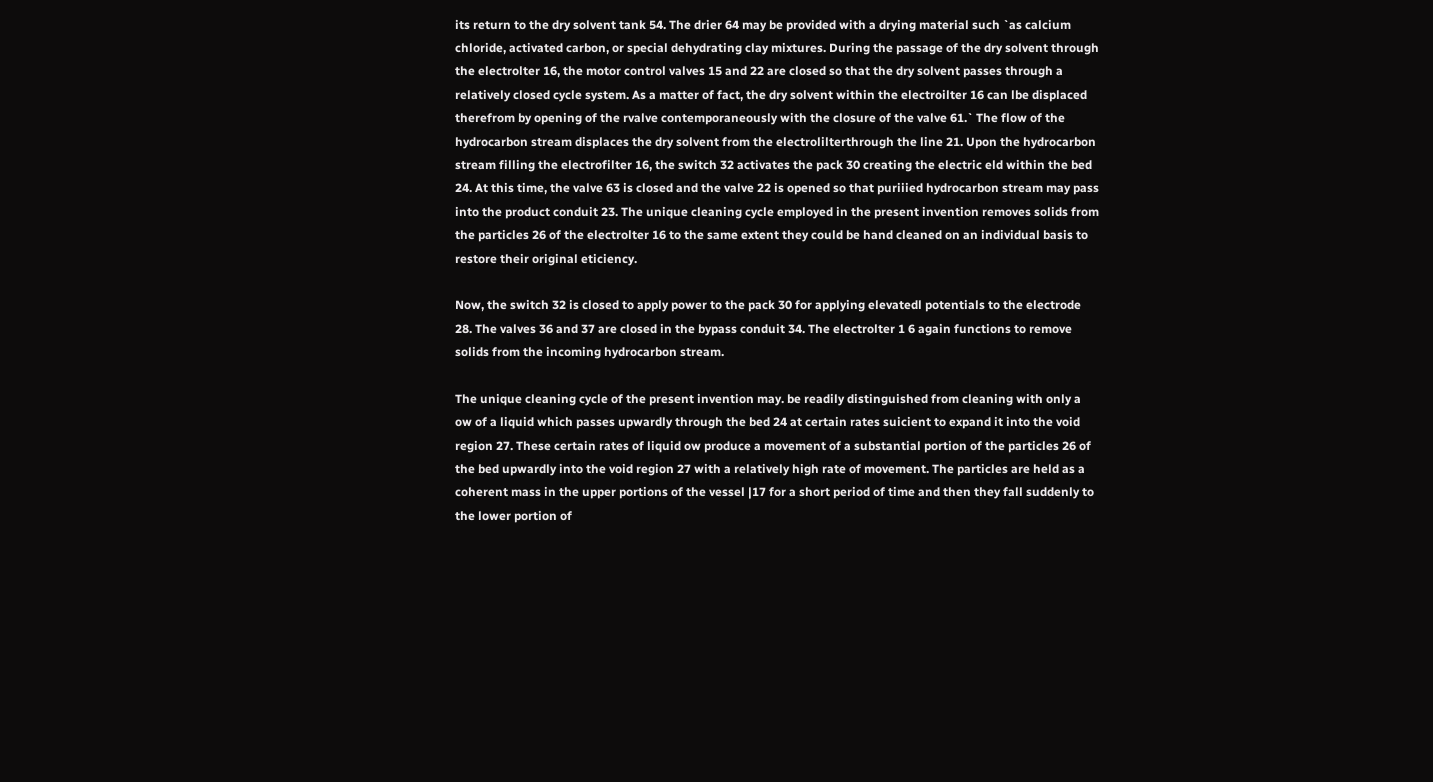its return to the dry solvent tank 54. The drier 64 may be provided with a drying material such `as calcium chloride, activated carbon, or special dehydrating clay mixtures. During the passage of the dry solvent through the electrolter 16, the motor control valves 15 and 22 are closed so that the dry solvent passes through a relatively closed cycle system. As a matter of fact, the dry solvent within the electroilter 16 can lbe displaced therefrom by opening of the rvalve contemporaneously with the closure of the valve 61.` The flow of the hydrocarbon stream displaces the dry solvent from the electrolilterthrough the line 21. Upon the hydrocarbon stream filling the electrofilter 16, the switch 32 activates the pack 30 creating the electric eld within the bed 24. At this time, the valve 63 is closed and the valve 22 is opened so that puriiied hydrocarbon stream may pass into the product conduit 23. The unique cleaning cycle employed in the present invention removes solids from the particles 26 of the electrolter 16 to the same extent they could be hand cleaned on an individual basis to restore their original eticiency.

Now, the switch 32 is closed to apply power to the pack 30 for applying elevatedl potentials to the electrode 28. The valves 36 and 37 are closed in the bypass conduit 34. The electrolter 1 6 again functions to remove solids from the incoming hydrocarbon stream.

The unique cleaning cycle of the present invention may. be readily distinguished from cleaning with only a ow of a liquid which passes upwardly through the bed 24 at certain rates suicient to expand it into the void region 27. These certain rates of liquid ow produce a movement of a substantial portion of the particles 26 of the bed upwardly into the void region 27 with a relatively high rate of movement. The particles are held as a coherent mass in the upper portions of the vessel |17 for a short period of time and then they fall suddenly to the lower portion of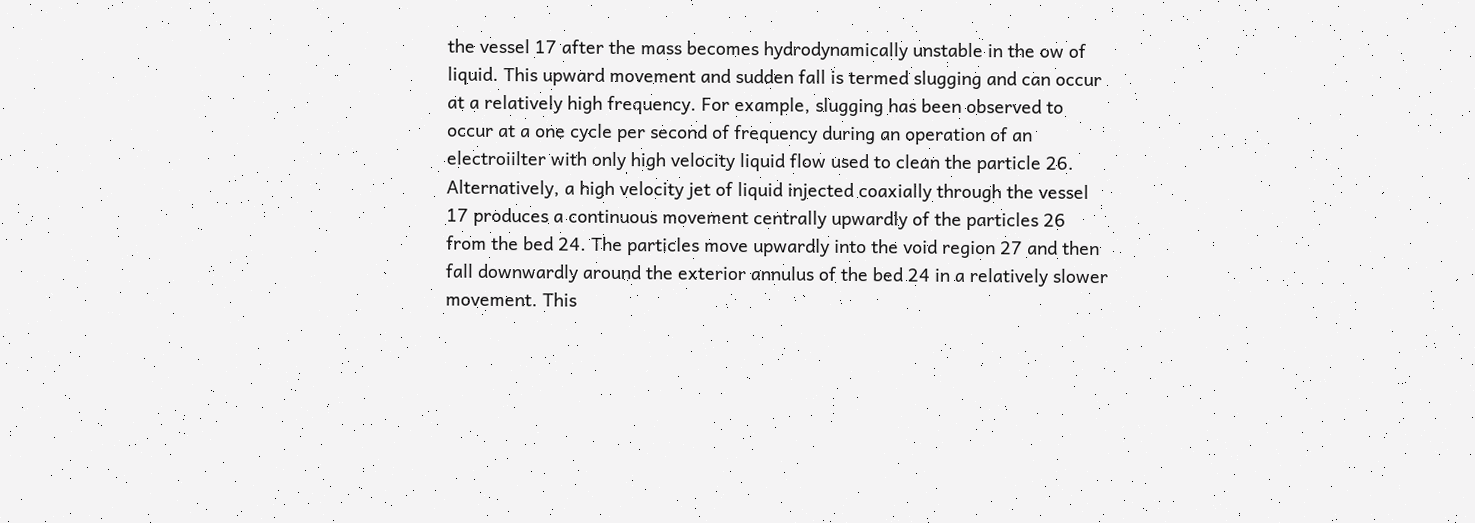the vessel 17 after the mass becomes hydrodynamically unstable in the ow of liquid. This upward movement and sudden fall is termed slugging and can occur at a relatively high frequency. For example, slugging has been observed to occur at a one cycle per second of frequency during an operation of an electroiilter with only high velocity liquid flow used to clean the particle 26. Alternatively, a high velocity jet of liquid injected coaxially through the vessel 17 produces a continuous movement centrally upwardly of the particles 26 from the bed 24. The particles move upwardly into the void region 27 and then fall downwardly around the exterior annulus of the bed 24 in a relatively slower movement. This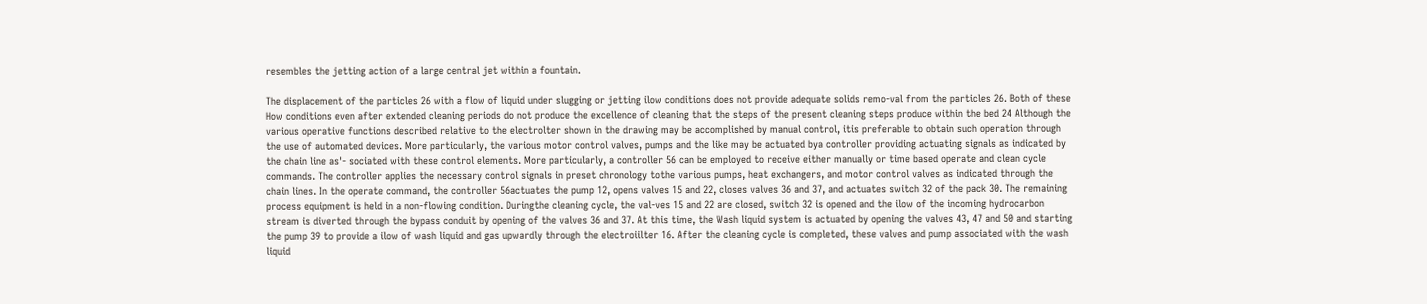resembles the jetting action of a large central jet within a fountain.

The displacement of the particles 26 with a flow of liquid under slugging or jetting ilow conditions does not provide adequate solids remo-val from the particles 26. Both of these How conditions even after extended cleaning periods do not produce the excellence of cleaning that the steps of the present cleaning steps produce within the bed 24 Although the various operative functions described relative to the electrolter shown in the drawing may be accomplished by manual control, itis preferable to obtain such operation through the use of automated devices. More particularly, the various motor control valves, pumps and the like may be actuated bya controller providing actuating signals as indicated by the chain line as'- sociated with these control elements. More particularly, a controller 56 can be employed to receive either manually or time based operate and clean cycle commands. The controller applies the necessary control signals in preset chronology tothe various pumps, heat exchangers, and motor control valves as indicated through the chain lines. In the operate command, the controller 56actuates the pump 12, opens valves 15 and 22, closes valves 36 and 37, and actuates switch 32 of the pack 30. The remaining process equipment is held in a non-flowing condition. Duringthe cleaning cycle, the val-ves 15 and 22 are closed, switch 32 is opened and the ilow of the incoming hydrocarbon stream is diverted through the bypass conduit by opening of the valves 36 and 37. At this time, the Wash liquid system is actuated by opening the valves 43, 47 and 50 and starting the pump 39 to provide a ilow of wash liquid and gas upwardly through the electroiilter 16. After the cleaning cycle is completed, these valves and pump associated with the wash liquid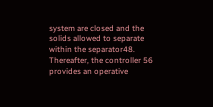system are closed and the solids allowed to separate within the separator48. Thereafter, the controller 56 provides an operative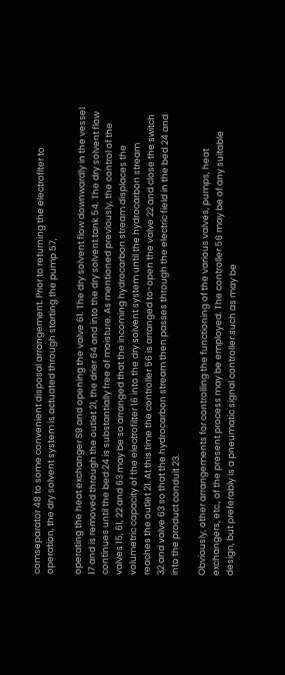comseparator 48 to some convenient disposal arrangement. Prior to returning the electroflter to operation, the dry solvent system is actuated through starting the pump 57,

operating the heat exchanger S9 and opening the valve 61. The dry solvent flow downwardly in the vessel 17 and is removed through the outlet 21, the drier 64 and into the dry solvent tank 54. The dry solvent flow continues until the bed 24 is substantially free of moisture. As mentioned previously, the control of the valves 15, 61, 22 and 63 may be so arranged that the incoming hydrocarbon stream displaces the volumetric capacity of the electrofilter 16 into the dry solvent system until the hydrocarbon stream reaches the outlet 21. At this time the controller 56 is arranged to-open the valve 22 and close the switch 32 and valve 63 so that the hydrocarbon stream then passes through the electric field in the bed 24 and into the product conduit 23.

Obviously, other arrangements for controlling the functioning of the various valves, pumps, heat exchangers, etc., of the present process may be employed. The controller 56 may be of any suitable design, but preferably is a pneumatic signal controller such as may be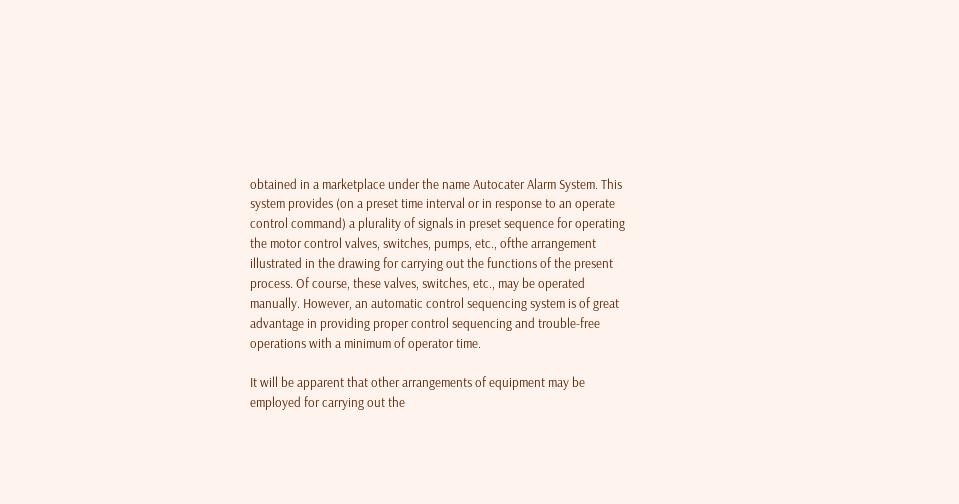obtained in a marketplace under the name Autocater Alarm System. This system provides (on a preset time interval or in response to an operate control command) a plurality of signals in preset sequence for operating the motor control valves, switches, pumps, etc., ofthe arrangement illustrated in the drawing for carrying out the functions of the present process. Of course, these valves, switches, etc., may be operated manually. However, an automatic control sequencing system is of great advantage in providing proper control sequencing and trouble-free operations with a minimum of operator time.

It will be apparent that other arrangements of equipment may be employed for carrying out the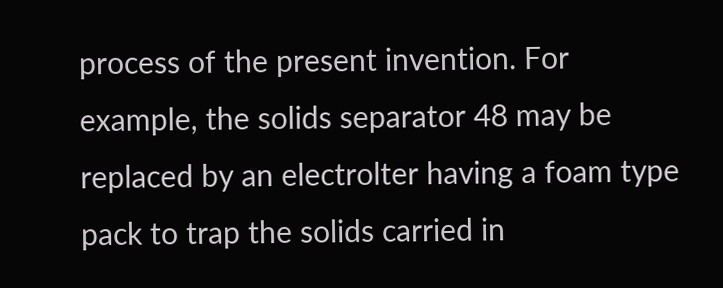process of the present invention. For example, the solids separator 48 may be replaced by an electrolter having a foam type pack to trap the solids carried in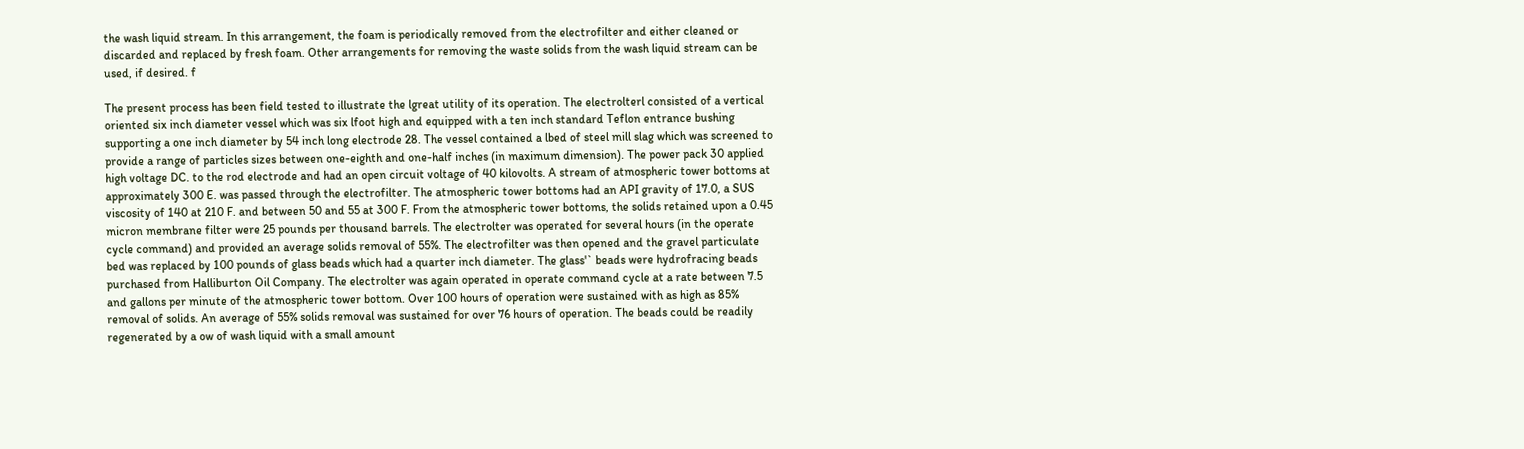the wash liquid stream. In this arrangement, the foam is periodically removed from the electrofilter and either cleaned or discarded and replaced by fresh foam. Other arrangements for removing the waste solids from the wash liquid stream can be used, if desired. f

The present process has been field tested to illustrate the lgreat utility of its operation. The electrolterl consisted of a vertical oriented six inch diameter vessel which was six lfoot high and equipped with a ten inch standard Teflon entrance bushing supporting a one inch diameter by 54 inch long electrode 28. The vessel contained a lbed of steel mill slag which was screened to provide a range of particles sizes between one-eighth and one-half inches (in maximum dimension). The power pack 30 applied high voltage DC. to the rod electrode and had an open circuit voltage of 40 kilovolts. A stream of atmospheric tower bottoms at approximately 300 E. was passed through the electrofilter. The atmospheric tower bottoms had an API gravity of 17.0, a SUS viscosity of 140 at 210 F. and between 50 and 55 at 300 F. From the atmospheric tower bottoms, the solids retained upon a 0.45 micron membrane filter were 25 pounds per thousand barrels. The electrolter was operated for several hours (in the operate cycle command) and provided an average solids removal of 55%. The electrofilter was then opened and the gravel particulate bed was replaced by 100 pounds of glass beads which had a quarter inch diameter. The glass'` beads were hydrofracing beads purchased from Halliburton Oil Company. The electrolter was again operated in operate command cycle at a rate between 7.5 and gallons per minute of the atmospheric tower bottom. Over 100 hours of operation were sustained with as high as 85% removal of solids. An average of 55% solids removal was sustained for over 76 hours of operation. The beads could be readily regenerated by a ow of wash liquid with a small amount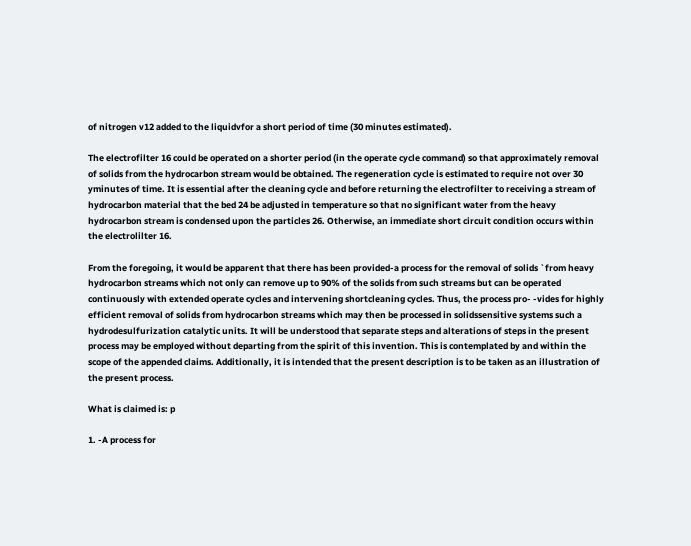of nitrogen v12 added to the liquidvfor a short period of time (30 minutes estimated).

The electrofilter 16 could be operated on a shorter period (in the operate cycle command) so that approximately removal of solids from the hydrocarbon stream would be obtained. The regeneration cycle is estimated to require not over 30 yminutes of time. It is essential after the cleaning cycle and before returning the electrofilter to receiving a stream of hydrocarbon material that the bed 24 be adjusted in temperature so that no significant water from the heavy hydrocarbon stream is condensed upon the particles 26. Otherwise, an immediate short circuit condition occurs within the electrolilter 16.

From the foregoing, it would be apparent that there has been provided-a process for the removal of solids `from heavy hydrocarbon streams which not only can remove up to 90% of the solids from such streams but can be operated continuously with extended operate cycles and intervening shortcleaning cycles. Thus, the process pro- -vides for highly efficient removal of solids from hydrocarbon streams which may then be processed in solidssensitive systems such a hydrodesulfurization catalytic units. It will be understood that separate steps and alterations of steps in the present process may be employed without departing from the spirit of this invention. This is contemplated by and within the scope of the appended claims. Additionally, it is intended that the present description is to be taken as an illustration of the present process.

What is claimed is: p

1. -A process for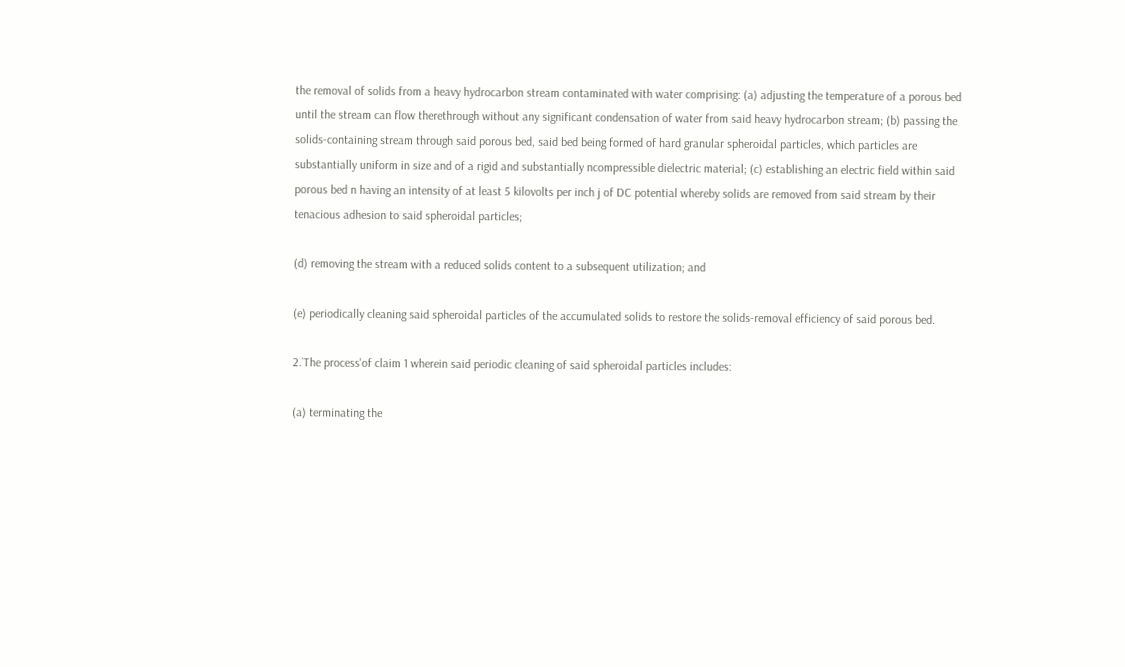the removal of solids from a heavy hydrocarbon stream contaminated with water comprising: (a) adjusting the temperature of a porous bed until the stream can flow therethrough without any significant condensation of water from said heavy hydrocarbon stream; (b) passing the solids-containing stream through said porous bed, said bed being formed of hard granular spheroidal particles, which particles are substantially uniform in size and of a rigid and substantially ncompressible dielectric material; (c) establishing an electric field within said porous bed n having an intensity of at least 5 kilovolts per inch j of DC potential whereby solids are removed from said stream by their tenacious adhesion to said spheroidal particles;

(d) removing the stream with a reduced solids content to a subsequent utilization; and

(e) periodically cleaning said spheroidal particles of the accumulated solids to restore the solids-removal efficiency of said porous bed.

2.`The process'of claim 1 wherein said periodic cleaning of said spheroidal particles includes:

(a) terminating the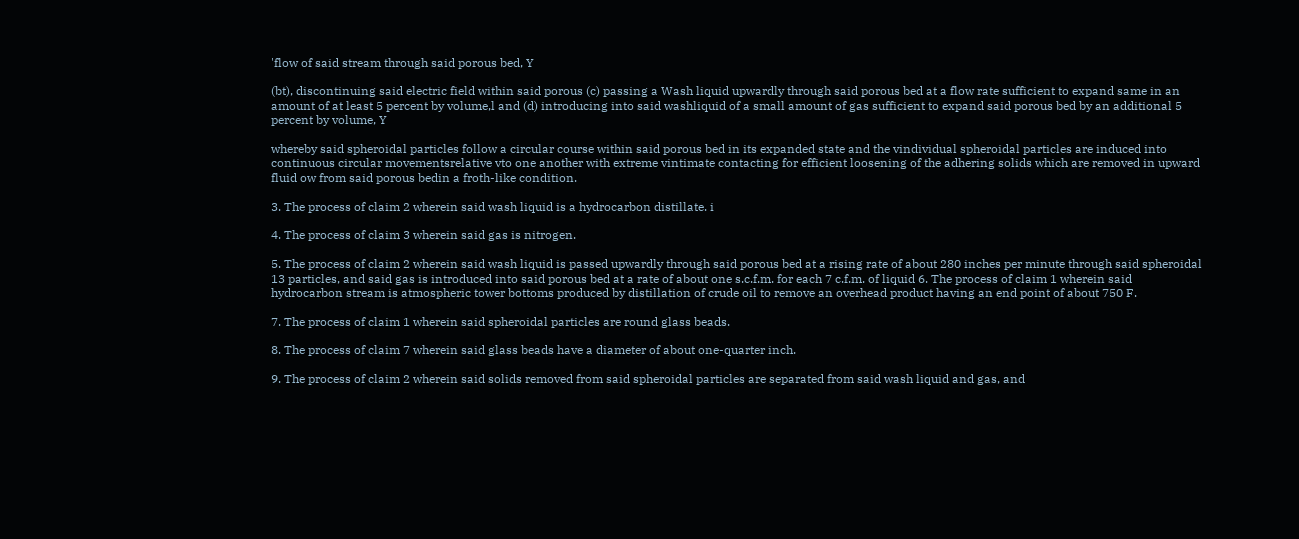'flow of said stream through said porous bed, Y

(bt), discontinuing said electric field within said porous (c) passing a Wash liquid upwardly through said porous bed at a flow rate sufficient to expand same in an amount of at least 5 percent by volume,l and (d) introducing into said washliquid of a small amount of gas sufficient to expand said porous bed by an additional 5 percent by volume, Y

whereby said spheroidal particles follow a circular course within said porous bed in its expanded state and the vindividual spheroidal particles are induced into continuous circular movementsrelative vto one another with extreme vintimate contacting for efficient loosening of the adhering solids which are removed in upward fluid ow from said porous bedin a froth-like condition.

3. The process of claim 2 wherein said wash liquid is a hydrocarbon distillate. i

4. The process of claim 3 wherein said gas is nitrogen.

5. The process of claim 2 wherein said wash liquid is passed upwardly through said porous bed at a rising rate of about 280 inches per minute through said spheroidal 13 particles, and said gas is introduced into said porous bed at a rate of about one s.c.f.m. for each 7 c.f.m. of liquid 6. The process of claim 1 wherein said hydrocarbon stream is atmospheric tower bottoms produced by distillation of crude oil to remove an overhead product having an end point of about 750 F.

7. The process of claim 1 wherein said spheroidal particles are round glass beads.

8. The process of claim 7 wherein said glass beads have a diameter of about one-quarter inch.

9. The process of claim 2 wherein said solids removed from said spheroidal particles are separated from said wash liquid and gas, and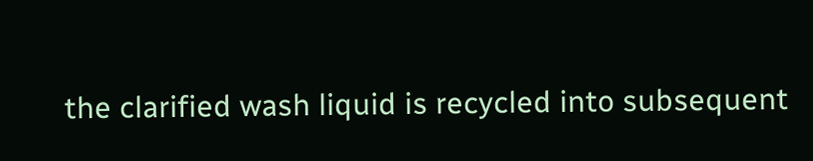the clarified wash liquid is recycled into subsequent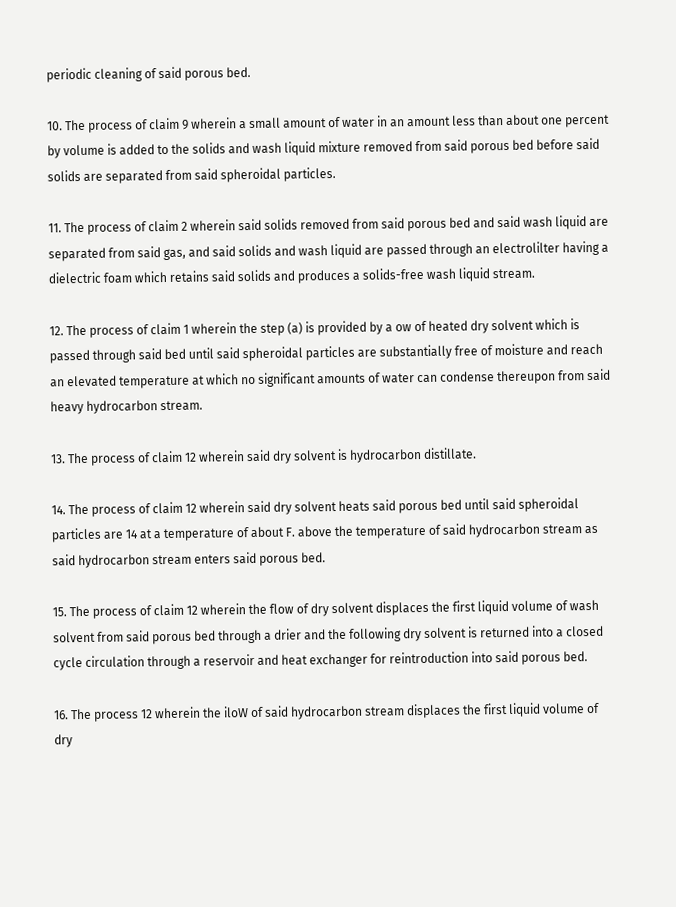periodic cleaning of said porous bed.

10. The process of claim 9 wherein a small amount of water in an amount less than about one percent by volume is added to the solids and wash liquid mixture removed from said porous bed before said solids are separated from said spheroidal particles.

11. The process of claim 2 wherein said solids removed from said porous bed and said wash liquid are separated from said gas, and said solids and wash liquid are passed through an electrolilter having a dielectric foam which retains said solids and produces a solids-free wash liquid stream.

12. The process of claim 1 wherein the step (a) is provided by a ow of heated dry solvent which is passed through said bed until said spheroidal particles are substantially free of moisture and reach an elevated temperature at which no significant amounts of water can condense thereupon from said heavy hydrocarbon stream.

13. The process of claim 12 wherein said dry solvent is hydrocarbon distillate.

14. The process of claim 12 wherein said dry solvent heats said porous bed until said spheroidal particles are 14 at a temperature of about F. above the temperature of said hydrocarbon stream as said hydrocarbon stream enters said porous bed.

15. The process of claim 12 wherein the flow of dry solvent displaces the first liquid volume of wash solvent from said porous bed through a drier and the following dry solvent is returned into a closed cycle circulation through a reservoir and heat exchanger for reintroduction into said porous bed.

16. The process 12 wherein the iloW of said hydrocarbon stream displaces the first liquid volume of dry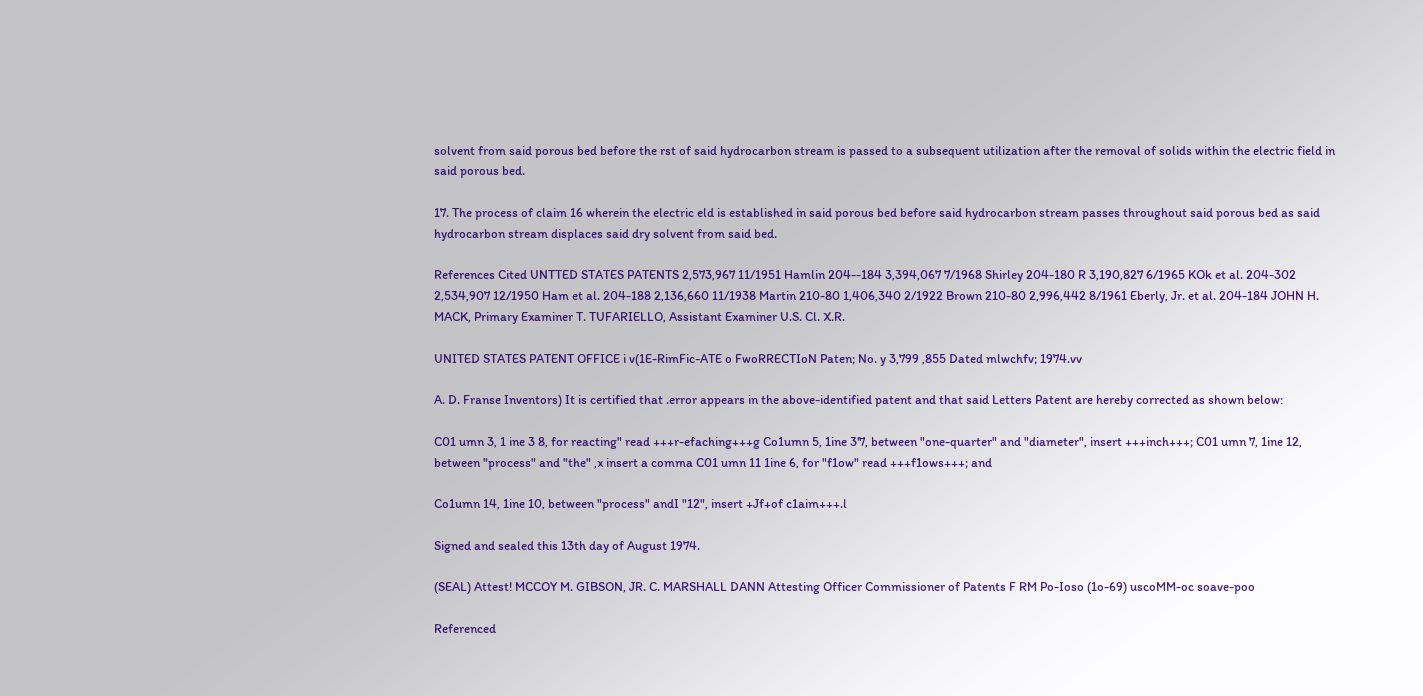solvent from said porous bed before the rst of said hydrocarbon stream is passed to a subsequent utilization after the removal of solids within the electric field in said porous bed.

17. The process of claim 16 wherein the electric eld is established in said porous bed before said hydrocarbon stream passes throughout said porous bed as said hydrocarbon stream displaces said dry solvent from said bed.

References Cited UNTTED STATES PATENTS 2,573,967 11/1951 Hamlin 204--184 3,394,067 7/1968 Shirley 204-180 R 3,190,827 6/1965 KOk et al. 204-302 2,534,907 12/1950 Ham et al. 204-188 2,136,660 11/1938 Martin 210-80 1,406,340 2/1922 Brown 210-80 2,996,442 8/1961 Eberly, Jr. et al. 204-184 JOHN H. MACK, Primary Examiner T. TUFARIELLO, Assistant Examiner U.S. Cl. X.R.

UNITED STATES PATENT OFFICE i v(1E-RimFic-ATE o FwoRRECTIoN Paten; No. y 3,799 ,855 Dated mlwchfv; 1974.vv

A. D. Franse Inventors) It is certified that .error appears in the above-identified patent and that said Letters Patent are hereby corrected as shown below:

C01 umn 3, 1 ine 3 8, for reacting" read +++r-efaching+++g Co1umn 5, 1ine 3'7, between "one-quarter" and "diameter", insert +++inch+++; C01 umn 7, 1ine 12, between "process" and "the" ,x insert a comma C01 umn 11 1ine 6, for "f1ow" read +++f1ows+++; and

Co1umn 14, 1ine 10, between "process" andI "12", insert +Jf+of c1aim+++.l

Signed and sealed this 13th day of August 1974.

(SEAL) Attest! MCCOY M. GIBSON, JR. C. MARSHALL DANN Attesting Officer Commissioner of Patents F RM Po-Ioso (1o-69) uscoMM-oc soave-poo

Referenced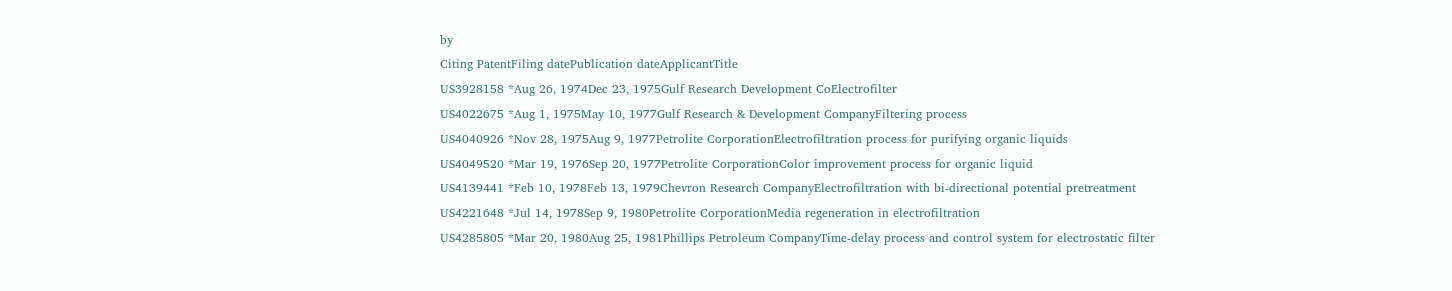by
Citing PatentFiling datePublication dateApplicantTitle
US3928158 *Aug 26, 1974Dec 23, 1975Gulf Research Development CoElectrofilter
US4022675 *Aug 1, 1975May 10, 1977Gulf Research & Development CompanyFiltering process
US4040926 *Nov 28, 1975Aug 9, 1977Petrolite CorporationElectrofiltration process for purifying organic liquids
US4049520 *Mar 19, 1976Sep 20, 1977Petrolite CorporationColor improvement process for organic liquid
US4139441 *Feb 10, 1978Feb 13, 1979Chevron Research CompanyElectrofiltration with bi-directional potential pretreatment
US4221648 *Jul 14, 1978Sep 9, 1980Petrolite CorporationMedia regeneration in electrofiltration
US4285805 *Mar 20, 1980Aug 25, 1981Phillips Petroleum CompanyTime-delay process and control system for electrostatic filter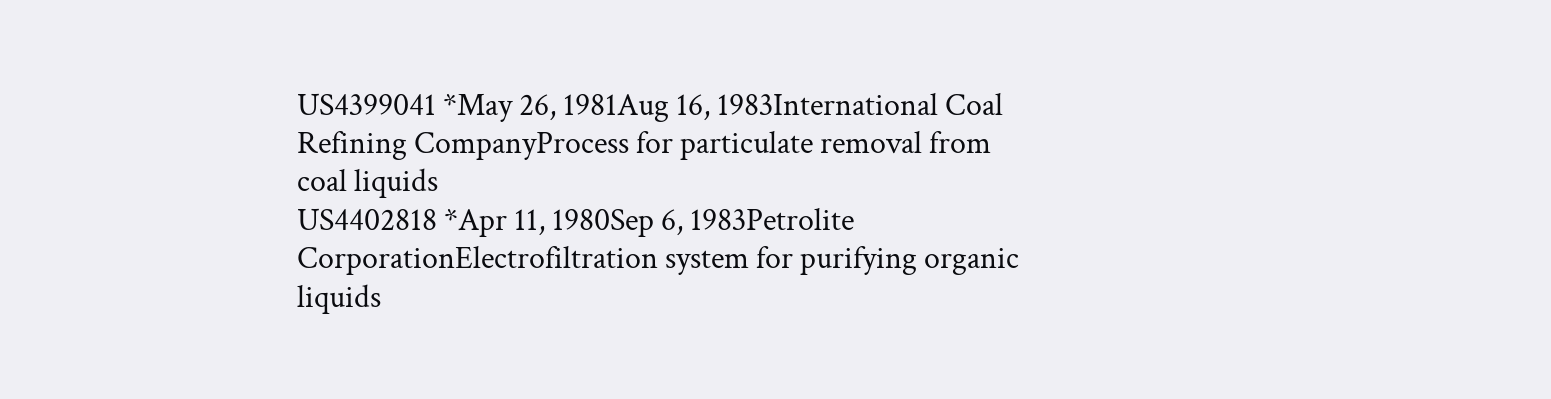US4399041 *May 26, 1981Aug 16, 1983International Coal Refining CompanyProcess for particulate removal from coal liquids
US4402818 *Apr 11, 1980Sep 6, 1983Petrolite CorporationElectrofiltration system for purifying organic liquids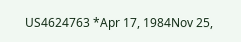US4624763 *Apr 17, 1984Nov 25,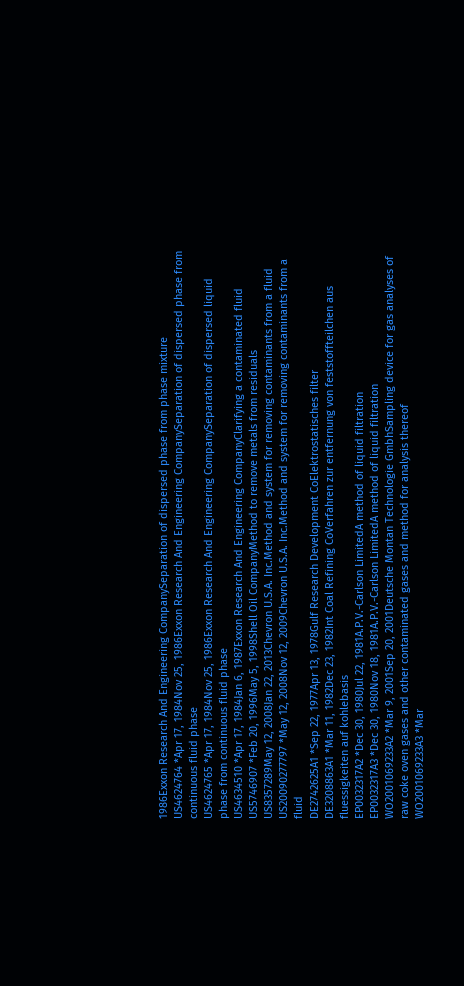1986Exxon Research And Engineering CompanySeparation of dispersed phase from phase mixture
US4624764 *Apr 17, 1984Nov 25, 1986Exxon Research And Engineering CompanySeparation of dispersed phase from continuous fluid phase
US4624765 *Apr 17, 1984Nov 25, 1986Exxon Research And Engineering CompanySeparation of dispersed liquid phase from continuous fluid phase
US4634510 *Apr 17, 1984Jan 6, 1987Exxon Research And Engineering CompanyClarifying a contaminated fluid
US5746907 *Feb 20, 1996May 5, 1998Shell Oil CompanyMethod to remove metals from residuals
US8357289May 12, 2008Jan 22, 2013Chevron U.S.A. Inc.Method and system for removing contaminants from a fluid
US20090277797 *May 12, 2008Nov 12, 2009Chevron U.S.A. Inc.Method and system for removing contaminants from a fluid
DE2742625A1 *Sep 22, 1977Apr 13, 1978Gulf Research Development CoElektrostatisches filter
DE3208863A1 *Mar 11, 1982Dec 23, 1982Int Coal Refining CoVerfahren zur entfernung von feststoffteilchen aus fluessigkeiten auf kohlebasis
EP0032317A2 *Dec 30, 1980Jul 22, 1981A.P.V.-Carlson LimitedA method of liquid filtration
EP0032317A3 *Dec 30, 1980Nov 18, 1981A.P.V.-Carlson LimitedA method of liquid filtration
WO2001069233A2 *Mar 9, 2001Sep 20, 2001Deutsche Montan Technologie GmbhSampling device for gas analyses of raw coke oven gases and other contaminated gases and method for analysis thereof
WO2001069233A3 *Mar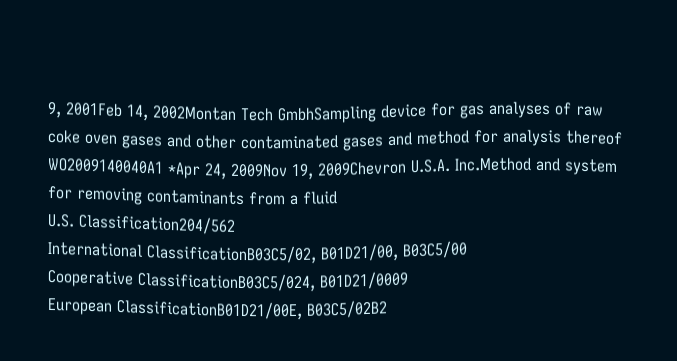9, 2001Feb 14, 2002Montan Tech GmbhSampling device for gas analyses of raw coke oven gases and other contaminated gases and method for analysis thereof
WO2009140040A1 *Apr 24, 2009Nov 19, 2009Chevron U.S.A. Inc.Method and system for removing contaminants from a fluid
U.S. Classification204/562
International ClassificationB03C5/02, B01D21/00, B03C5/00
Cooperative ClassificationB03C5/024, B01D21/0009
European ClassificationB01D21/00E, B03C5/02B2